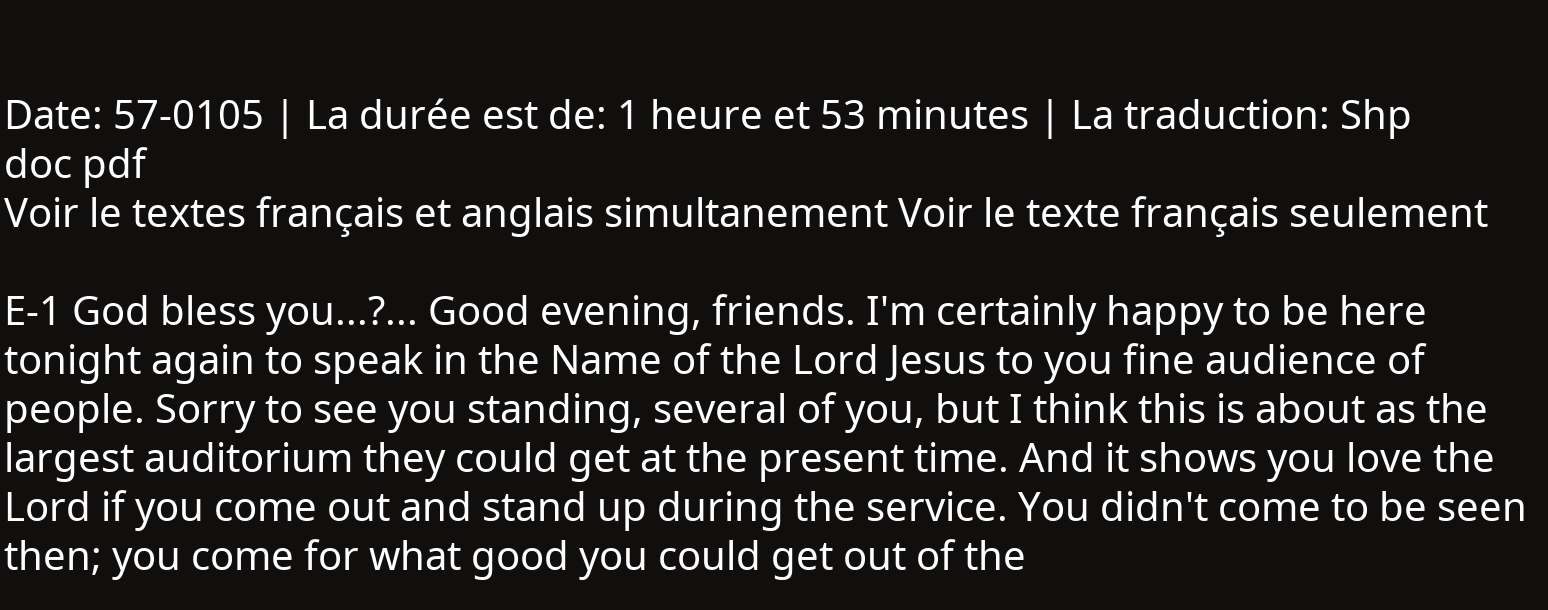Date: 57-0105 | La durée est de: 1 heure et 53 minutes | La traduction: Shp
doc pdf
Voir le textes français et anglais simultanement Voir le texte français seulement

E-1 God bless you...?... Good evening, friends. I'm certainly happy to be here tonight again to speak in the Name of the Lord Jesus to you fine audience of people. Sorry to see you standing, several of you, but I think this is about as the largest auditorium they could get at the present time. And it shows you love the Lord if you come out and stand up during the service. You didn't come to be seen then; you come for what good you could get out of the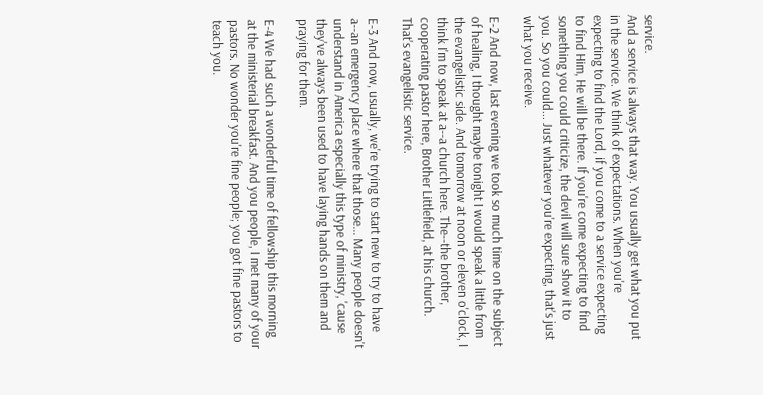service.
And a service is always that way. You usually get what you put in the service. We think of expectations. When you're expecting to find the Lord, if you come to a service expecting to find Him, He will be there. If you're come expecting to find something you could criticize, the devil will sure show it to you. So you could... Just whatever you're expecting, that's just what you receive.

E-2 And now, last evening we took so much time on the subject of healing, I thought maybe tonight I would speak a little from the evangelistic side. And tomorrow at noon or eleven o'clock, I think I'm to speak at a--a church here. The--the brother, cooperating pastor here, Brother Littlefield, at his church. That's evangelistic service.

E-3 And now, usually, we're trying to start new to try to have a--an emergency place where that those... Many people doesn't understand in America especially this type of ministry, 'cause they've always been used to have laying hands on them and praying for them.

E-4 We had such a wonderful time of fellowship this morning at the ministerial breakfast. And you people, I met many of your pastors. No wonder you're fine people; you got fine pastors to teach you.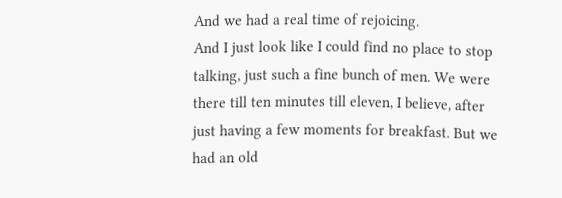And we had a real time of rejoicing.
And I just look like I could find no place to stop talking, just such a fine bunch of men. We were there till ten minutes till eleven, I believe, after just having a few moments for breakfast. But we had an old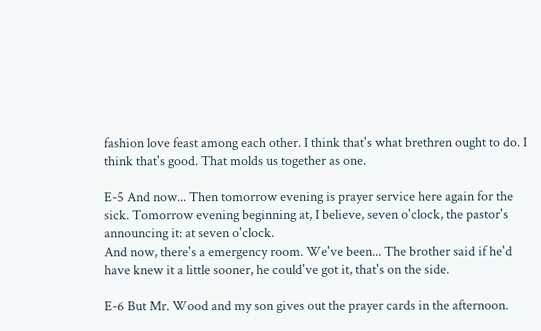fashion love feast among each other. I think that's what brethren ought to do. I think that's good. That molds us together as one.

E-5 And now... Then tomorrow evening is prayer service here again for the sick. Tomorrow evening beginning at, I believe, seven o'clock, the pastor's announcing it: at seven o'clock.
And now, there's a emergency room. We've been... The brother said if he'd have knew it a little sooner, he could've got it, that's on the side.

E-6 But Mr. Wood and my son gives out the prayer cards in the afternoon.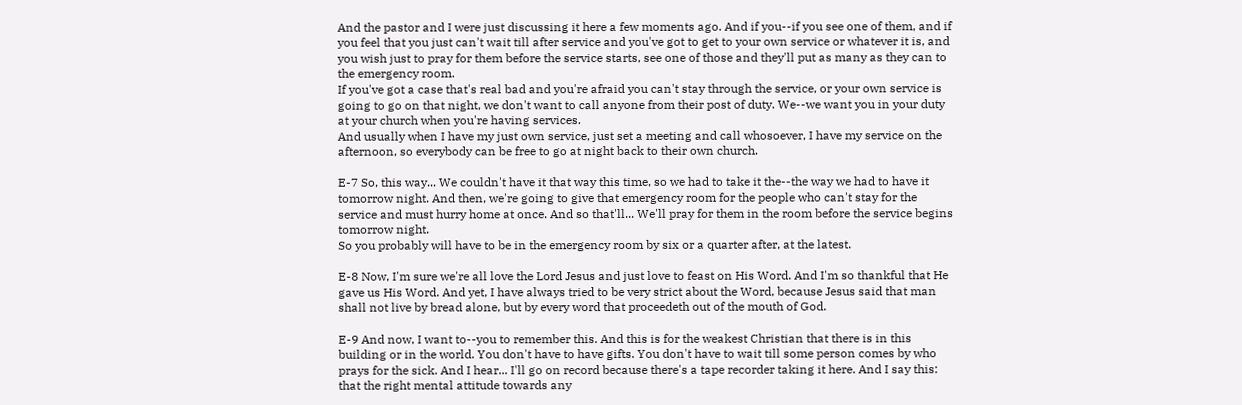And the pastor and I were just discussing it here a few moments ago. And if you--if you see one of them, and if you feel that you just can't wait till after service and you've got to get to your own service or whatever it is, and you wish just to pray for them before the service starts, see one of those and they'll put as many as they can to the emergency room.
If you've got a case that's real bad and you're afraid you can't stay through the service, or your own service is going to go on that night, we don't want to call anyone from their post of duty. We--we want you in your duty at your church when you're having services.
And usually when I have my just own service, just set a meeting and call whosoever, I have my service on the afternoon, so everybody can be free to go at night back to their own church.

E-7 So, this way... We couldn't have it that way this time, so we had to take it the--the way we had to have it tomorrow night. And then, we're going to give that emergency room for the people who can't stay for the service and must hurry home at once. And so that'll... We'll pray for them in the room before the service begins tomorrow night.
So you probably will have to be in the emergency room by six or a quarter after, at the latest.

E-8 Now, I'm sure we're all love the Lord Jesus and just love to feast on His Word. And I'm so thankful that He gave us His Word. And yet, I have always tried to be very strict about the Word, because Jesus said that man shall not live by bread alone, but by every word that proceedeth out of the mouth of God.

E-9 And now, I want to--you to remember this. And this is for the weakest Christian that there is in this building or in the world. You don't have to have gifts. You don't have to wait till some person comes by who prays for the sick. And I hear... I'll go on record because there's a tape recorder taking it here. And I say this: that the right mental attitude towards any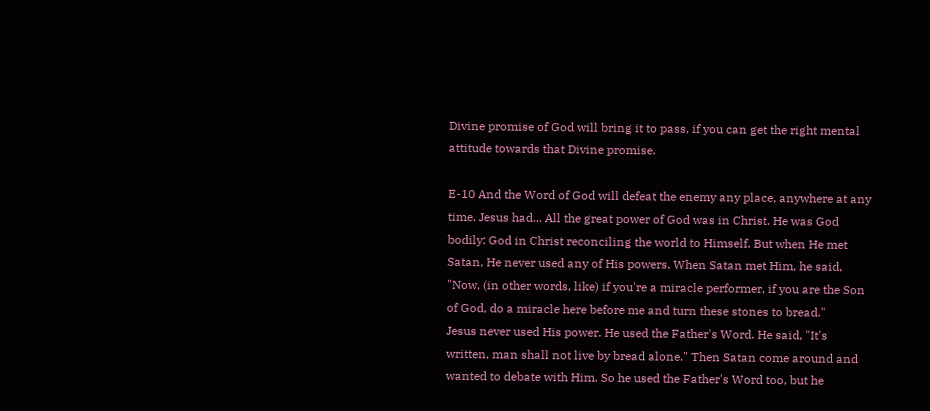Divine promise of God will bring it to pass, if you can get the right mental attitude towards that Divine promise.

E-10 And the Word of God will defeat the enemy any place, anywhere at any time. Jesus had... All the great power of God was in Christ. He was God bodily: God in Christ reconciling the world to Himself. But when He met Satan, He never used any of His powers. When Satan met Him, he said, "Now, (in other words, like) if you're a miracle performer, if you are the Son of God, do a miracle here before me and turn these stones to bread."
Jesus never used His power. He used the Father's Word. He said, "It's written, man shall not live by bread alone." Then Satan come around and wanted to debate with Him. So he used the Father's Word too, but he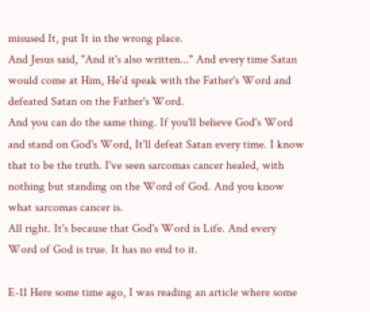misused It, put It in the wrong place.
And Jesus said, "And it's also written..." And every time Satan would come at Him, He'd speak with the Father's Word and defeated Satan on the Father's Word.
And you can do the same thing. If you'll believe God's Word and stand on God's Word, It'll defeat Satan every time. I know that to be the truth. I've seen sarcomas cancer healed, with nothing but standing on the Word of God. And you know what sarcomas cancer is.
All right. It's because that God's Word is Life. And every Word of God is true. It has no end to it.

E-11 Here some time ago, I was reading an article where some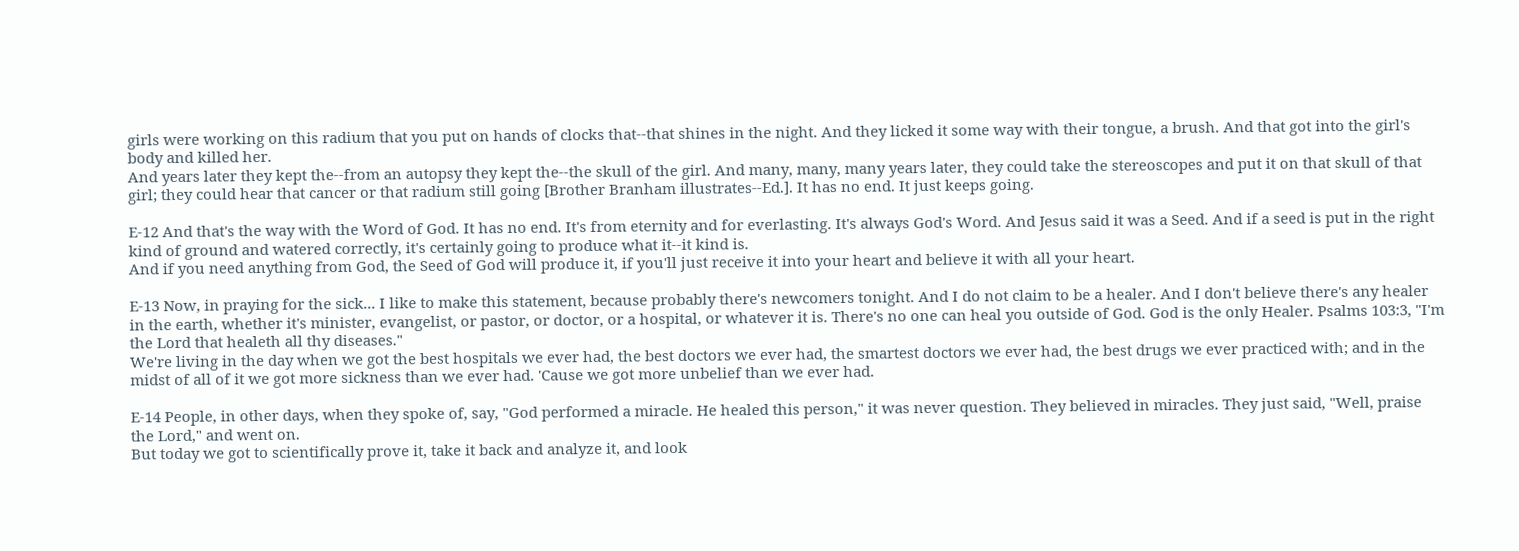girls were working on this radium that you put on hands of clocks that--that shines in the night. And they licked it some way with their tongue, a brush. And that got into the girl's body and killed her.
And years later they kept the--from an autopsy they kept the--the skull of the girl. And many, many, many years later, they could take the stereoscopes and put it on that skull of that girl; they could hear that cancer or that radium still going [Brother Branham illustrates--Ed.]. It has no end. It just keeps going.

E-12 And that's the way with the Word of God. It has no end. It's from eternity and for everlasting. It's always God's Word. And Jesus said it was a Seed. And if a seed is put in the right kind of ground and watered correctly, it's certainly going to produce what it--it kind is.
And if you need anything from God, the Seed of God will produce it, if you'll just receive it into your heart and believe it with all your heart.

E-13 Now, in praying for the sick... I like to make this statement, because probably there's newcomers tonight. And I do not claim to be a healer. And I don't believe there's any healer in the earth, whether it's minister, evangelist, or pastor, or doctor, or a hospital, or whatever it is. There's no one can heal you outside of God. God is the only Healer. Psalms 103:3, "I'm the Lord that healeth all thy diseases."
We're living in the day when we got the best hospitals we ever had, the best doctors we ever had, the smartest doctors we ever had, the best drugs we ever practiced with; and in the midst of all of it we got more sickness than we ever had. 'Cause we got more unbelief than we ever had.

E-14 People, in other days, when they spoke of, say, "God performed a miracle. He healed this person," it was never question. They believed in miracles. They just said, "Well, praise the Lord," and went on.
But today we got to scientifically prove it, take it back and analyze it, and look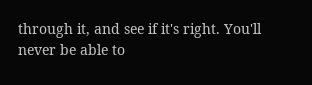through it, and see if it's right. You'll never be able to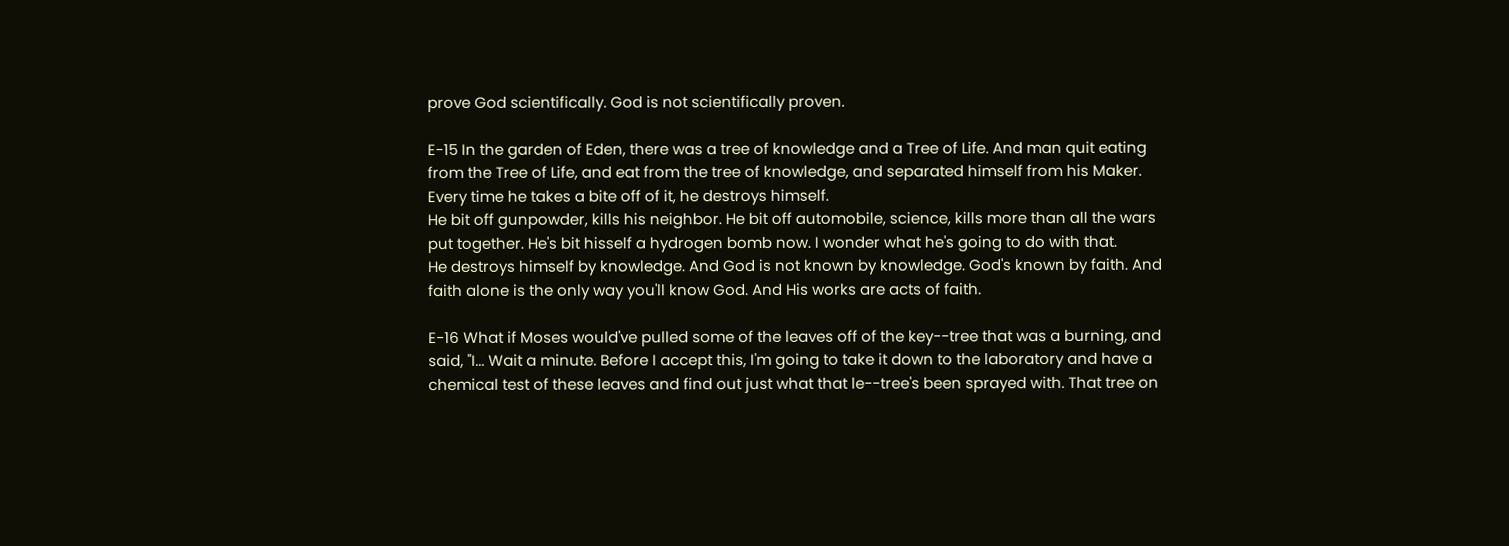prove God scientifically. God is not scientifically proven.

E-15 In the garden of Eden, there was a tree of knowledge and a Tree of Life. And man quit eating from the Tree of Life, and eat from the tree of knowledge, and separated himself from his Maker. Every time he takes a bite off of it, he destroys himself.
He bit off gunpowder, kills his neighbor. He bit off automobile, science, kills more than all the wars put together. He's bit hisself a hydrogen bomb now. I wonder what he's going to do with that.
He destroys himself by knowledge. And God is not known by knowledge. God's known by faith. And faith alone is the only way you'll know God. And His works are acts of faith.

E-16 What if Moses would've pulled some of the leaves off of the key--tree that was a burning, and said, "I... Wait a minute. Before I accept this, I'm going to take it down to the laboratory and have a chemical test of these leaves and find out just what that le--tree's been sprayed with. That tree on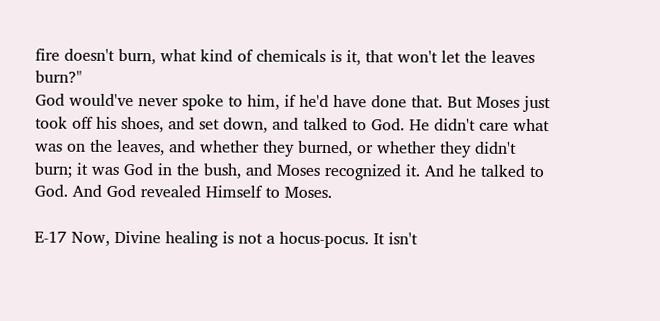fire doesn't burn, what kind of chemicals is it, that won't let the leaves burn?"
God would've never spoke to him, if he'd have done that. But Moses just took off his shoes, and set down, and talked to God. He didn't care what was on the leaves, and whether they burned, or whether they didn't burn; it was God in the bush, and Moses recognized it. And he talked to God. And God revealed Himself to Moses.

E-17 Now, Divine healing is not a hocus-pocus. It isn't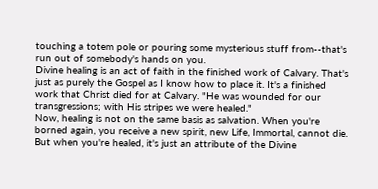touching a totem pole or pouring some mysterious stuff from--that's run out of somebody's hands on you.
Divine healing is an act of faith in the finished work of Calvary. That's just as purely the Gospel as I know how to place it. It's a finished work that Christ died for at Calvary. "He was wounded for our transgressions; with His stripes we were healed."
Now, healing is not on the same basis as salvation. When you're borned again, you receive a new spirit, new Life, Immortal, cannot die. But when you're healed, it's just an attribute of the Divine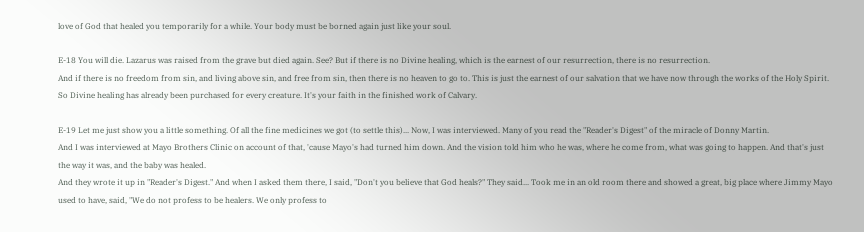love of God that healed you temporarily for a while. Your body must be borned again just like your soul.

E-18 You will die. Lazarus was raised from the grave but died again. See? But if there is no Divine healing, which is the earnest of our resurrection, there is no resurrection.
And if there is no freedom from sin, and living above sin, and free from sin, then there is no heaven to go to. This is just the earnest of our salvation that we have now through the works of the Holy Spirit.
So Divine healing has already been purchased for every creature. It's your faith in the finished work of Calvary.

E-19 Let me just show you a little something. Of all the fine medicines we got (to settle this)... Now, I was interviewed. Many of you read the "Reader's Digest" of the miracle of Donny Martin.
And I was interviewed at Mayo Brothers Clinic on account of that, 'cause Mayo's had turned him down. And the vision told him who he was, where he come from, what was going to happen. And that's just the way it was, and the baby was healed.
And they wrote it up in "Reader's Digest." And when I asked them there, I said, "Don't you believe that God heals?" They said... Took me in an old room there and showed a great, big place where Jimmy Mayo used to have, said, "We do not profess to be healers. We only profess to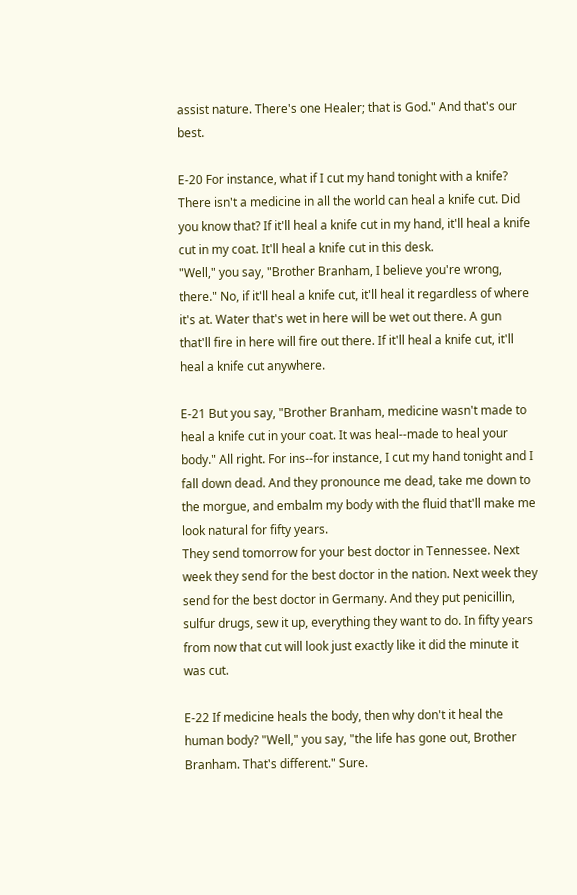assist nature. There's one Healer; that is God." And that's our best.

E-20 For instance, what if I cut my hand tonight with a knife? There isn't a medicine in all the world can heal a knife cut. Did you know that? If it'll heal a knife cut in my hand, it'll heal a knife cut in my coat. It'll heal a knife cut in this desk.
"Well," you say, "Brother Branham, I believe you're wrong, there." No, if it'll heal a knife cut, it'll heal it regardless of where it's at. Water that's wet in here will be wet out there. A gun that'll fire in here will fire out there. If it'll heal a knife cut, it'll heal a knife cut anywhere.

E-21 But you say, "Brother Branham, medicine wasn't made to heal a knife cut in your coat. It was heal--made to heal your body." All right. For ins--for instance, I cut my hand tonight and I fall down dead. And they pronounce me dead, take me down to the morgue, and embalm my body with the fluid that'll make me look natural for fifty years.
They send tomorrow for your best doctor in Tennessee. Next week they send for the best doctor in the nation. Next week they send for the best doctor in Germany. And they put penicillin, sulfur drugs, sew it up, everything they want to do. In fifty years from now that cut will look just exactly like it did the minute it was cut.

E-22 If medicine heals the body, then why don't it heal the human body? "Well," you say, "the life has gone out, Brother Branham. That's different." Sure.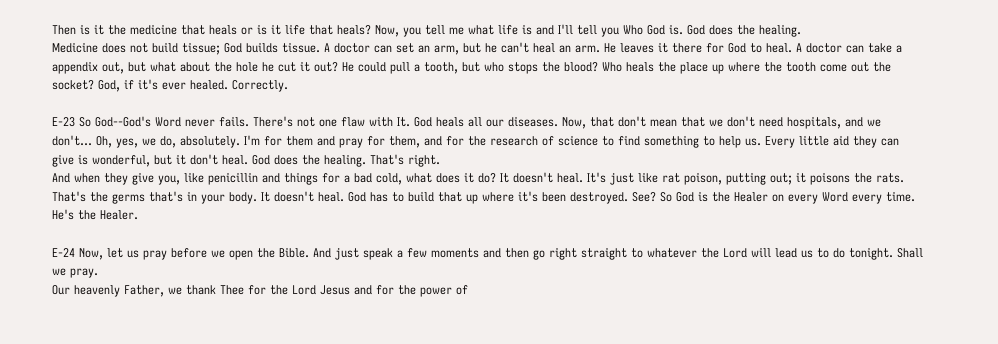Then is it the medicine that heals or is it life that heals? Now, you tell me what life is and I'll tell you Who God is. God does the healing.
Medicine does not build tissue; God builds tissue. A doctor can set an arm, but he can't heal an arm. He leaves it there for God to heal. A doctor can take a appendix out, but what about the hole he cut it out? He could pull a tooth, but who stops the blood? Who heals the place up where the tooth come out the socket? God, if it's ever healed. Correctly.

E-23 So God--God's Word never fails. There's not one flaw with It. God heals all our diseases. Now, that don't mean that we don't need hospitals, and we don't... Oh, yes, we do, absolutely. I'm for them and pray for them, and for the research of science to find something to help us. Every little aid they can give is wonderful, but it don't heal. God does the healing. That's right.
And when they give you, like penicillin and things for a bad cold, what does it do? It doesn't heal. It's just like rat poison, putting out; it poisons the rats. That's the germs that's in your body. It doesn't heal. God has to build that up where it's been destroyed. See? So God is the Healer on every Word every time. He's the Healer.

E-24 Now, let us pray before we open the Bible. And just speak a few moments and then go right straight to whatever the Lord will lead us to do tonight. Shall we pray.
Our heavenly Father, we thank Thee for the Lord Jesus and for the power of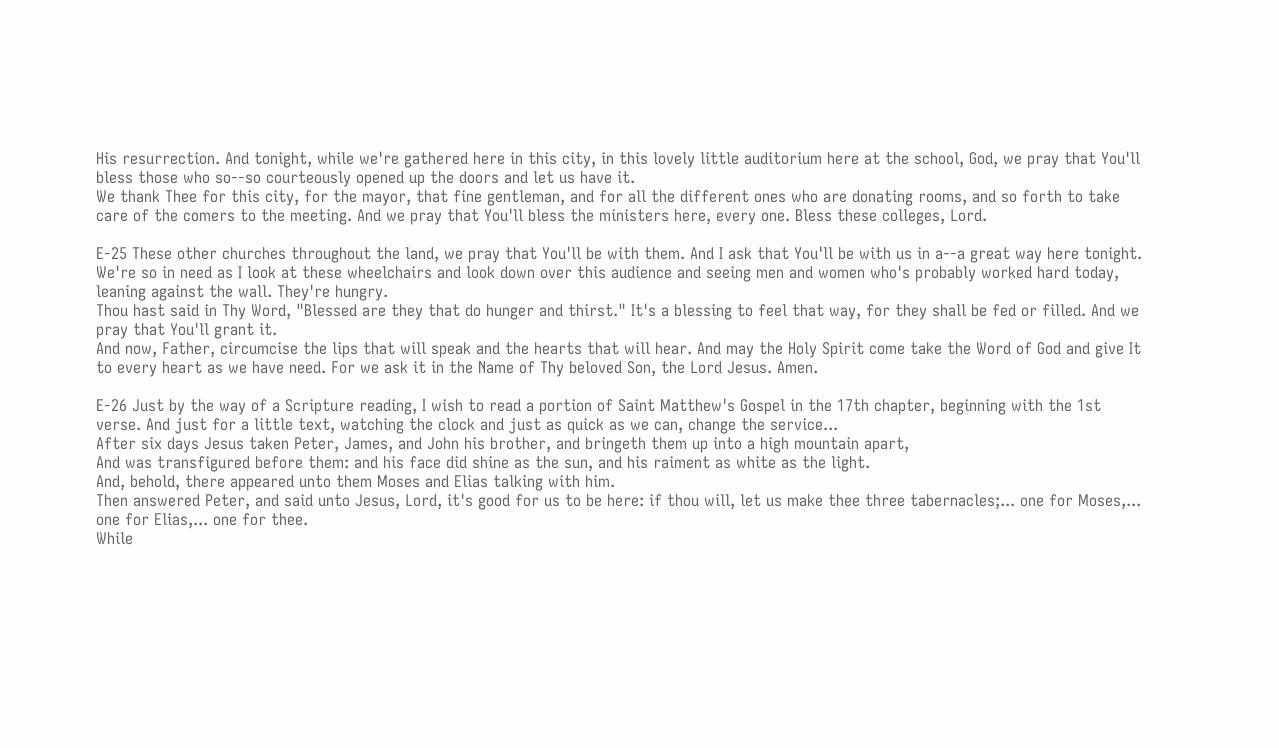His resurrection. And tonight, while we're gathered here in this city, in this lovely little auditorium here at the school, God, we pray that You'll bless those who so--so courteously opened up the doors and let us have it.
We thank Thee for this city, for the mayor, that fine gentleman, and for all the different ones who are donating rooms, and so forth to take care of the comers to the meeting. And we pray that You'll bless the ministers here, every one. Bless these colleges, Lord.

E-25 These other churches throughout the land, we pray that You'll be with them. And I ask that You'll be with us in a--a great way here tonight. We're so in need as I look at these wheelchairs and look down over this audience and seeing men and women who's probably worked hard today, leaning against the wall. They're hungry.
Thou hast said in Thy Word, "Blessed are they that do hunger and thirst." It's a blessing to feel that way, for they shall be fed or filled. And we pray that You'll grant it.
And now, Father, circumcise the lips that will speak and the hearts that will hear. And may the Holy Spirit come take the Word of God and give It to every heart as we have need. For we ask it in the Name of Thy beloved Son, the Lord Jesus. Amen.

E-26 Just by the way of a Scripture reading, I wish to read a portion of Saint Matthew's Gospel in the 17th chapter, beginning with the 1st verse. And just for a little text, watching the clock and just as quick as we can, change the service...
After six days Jesus taken Peter, James, and John his brother, and bringeth them up into a high mountain apart,
And was transfigured before them: and his face did shine as the sun, and his raiment as white as the light.
And, behold, there appeared unto them Moses and Elias talking with him.
Then answered Peter, and said unto Jesus, Lord, it's good for us to be here: if thou will, let us make thee three tabernacles;... one for Moses,... one for Elias,... one for thee.
While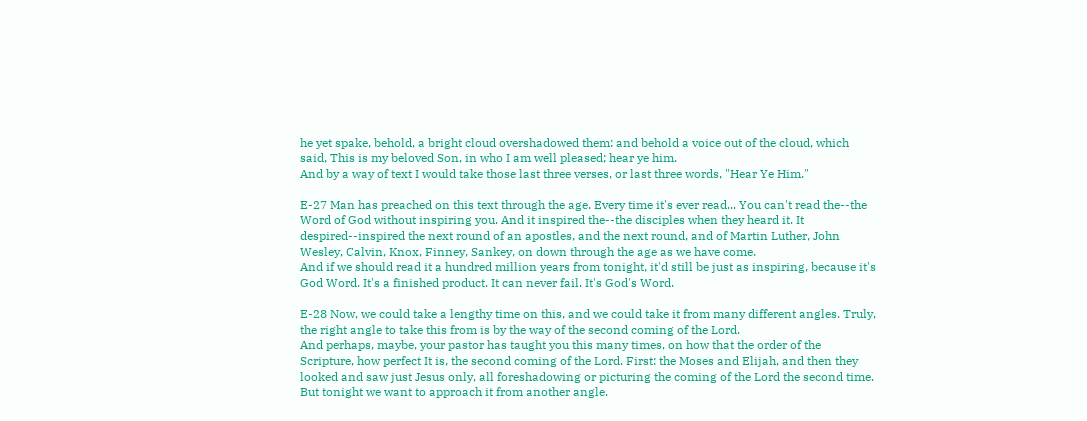he yet spake, behold, a bright cloud overshadowed them: and behold a voice out of the cloud, which said, This is my beloved Son, in who I am well pleased; hear ye him.
And by a way of text I would take those last three verses, or last three words, "Hear Ye Him."

E-27 Man has preached on this text through the age. Every time it's ever read... You can't read the--the Word of God without inspiring you. And it inspired the--the disciples when they heard it. It despired--inspired the next round of an apostles, and the next round, and of Martin Luther, John Wesley, Calvin, Knox, Finney, Sankey, on down through the age as we have come.
And if we should read it a hundred million years from tonight, it'd still be just as inspiring, because it's God Word. It's a finished product. It can never fail. It's God's Word.

E-28 Now, we could take a lengthy time on this, and we could take it from many different angles. Truly, the right angle to take this from is by the way of the second coming of the Lord.
And perhaps, maybe, your pastor has taught you this many times, on how that the order of the Scripture, how perfect It is, the second coming of the Lord. First: the Moses and Elijah, and then they looked and saw just Jesus only, all foreshadowing or picturing the coming of the Lord the second time. But tonight we want to approach it from another angle.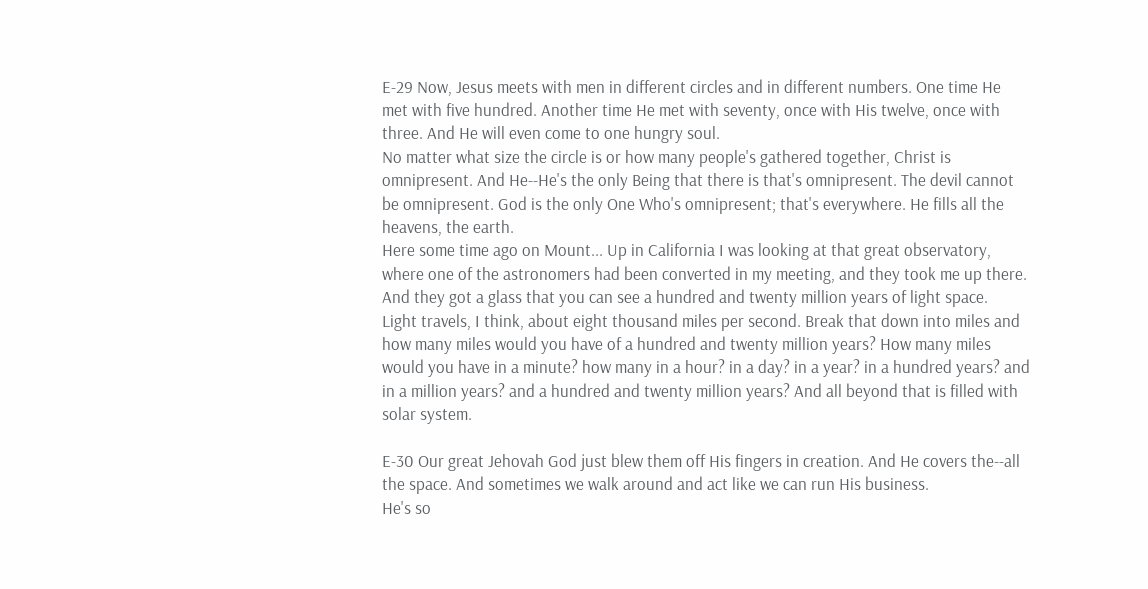E-29 Now, Jesus meets with men in different circles and in different numbers. One time He met with five hundred. Another time He met with seventy, once with His twelve, once with three. And He will even come to one hungry soul.
No matter what size the circle is or how many people's gathered together, Christ is omnipresent. And He--He's the only Being that there is that's omnipresent. The devil cannot be omnipresent. God is the only One Who's omnipresent; that's everywhere. He fills all the heavens, the earth.
Here some time ago on Mount... Up in California I was looking at that great observatory, where one of the astronomers had been converted in my meeting, and they took me up there. And they got a glass that you can see a hundred and twenty million years of light space.
Light travels, I think, about eight thousand miles per second. Break that down into miles and how many miles would you have of a hundred and twenty million years? How many miles would you have in a minute? how many in a hour? in a day? in a year? in a hundred years? and in a million years? and a hundred and twenty million years? And all beyond that is filled with solar system.

E-30 Our great Jehovah God just blew them off His fingers in creation. And He covers the--all the space. And sometimes we walk around and act like we can run His business.
He's so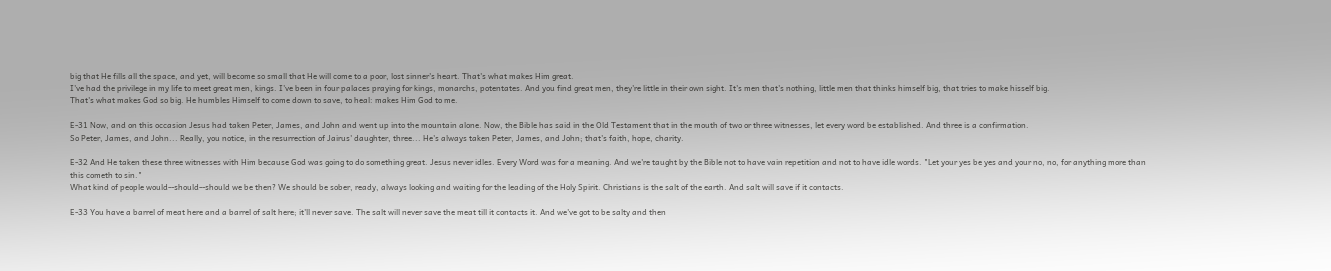big that He fills all the space, and yet, will become so small that He will come to a poor, lost sinner's heart. That's what makes Him great.
I've had the privilege in my life to meet great men, kings. I've been in four palaces praying for kings, monarchs, potentates. And you find great men, they're little in their own sight. It's men that's nothing, little men that thinks himself big, that tries to make hisself big.
That's what makes God so big. He humbles Himself to come down to save, to heal: makes Him God to me.

E-31 Now, and on this occasion Jesus had taken Peter, James, and John and went up into the mountain alone. Now, the Bible has said in the Old Testament that in the mouth of two or three witnesses, let every word be established. And three is a confirmation.
So Peter, James, and John... Really, you notice, in the resurrection of Jairus' daughter, three... He's always taken Peter, James, and John; that's faith, hope, charity.

E-32 And He taken these three witnesses with Him because God was going to do something great. Jesus never idles. Every Word was for a meaning. And we're taught by the Bible not to have vain repetition and not to have idle words. "Let your yes be yes and your no, no, for anything more than this cometh to sin."
What kind of people would--should--should we be then? We should be sober, ready, always looking and waiting for the leading of the Holy Spirit. Christians is the salt of the earth. And salt will save if it contacts.

E-33 You have a barrel of meat here and a barrel of salt here; it'll never save. The salt will never save the meat till it contacts it. And we've got to be salty and then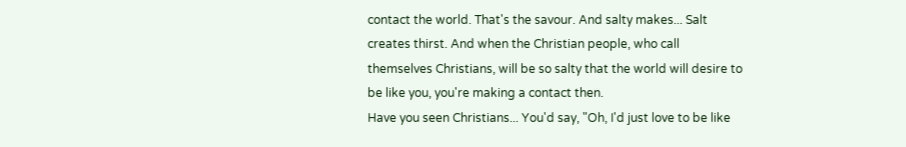contact the world. That's the savour. And salty makes... Salt creates thirst. And when the Christian people, who call themselves Christians, will be so salty that the world will desire to be like you, you're making a contact then.
Have you seen Christians... You'd say, "Oh, I'd just love to be like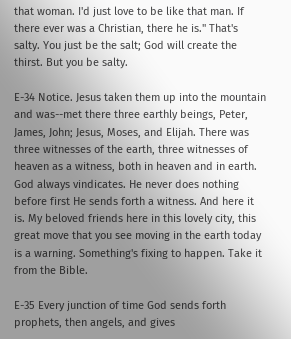that woman. I'd just love to be like that man. If there ever was a Christian, there he is." That's salty. You just be the salt; God will create the thirst. But you be salty.

E-34 Notice. Jesus taken them up into the mountain and was--met there three earthly beings, Peter, James, John; Jesus, Moses, and Elijah. There was three witnesses of the earth, three witnesses of heaven as a witness, both in heaven and in earth.
God always vindicates. He never does nothing before first He sends forth a witness. And here it is. My beloved friends here in this lovely city, this great move that you see moving in the earth today is a warning. Something's fixing to happen. Take it from the Bible.

E-35 Every junction of time God sends forth prophets, then angels, and gives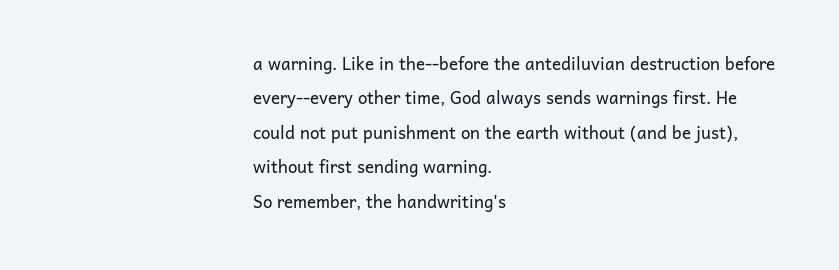a warning. Like in the--before the antediluvian destruction before every--every other time, God always sends warnings first. He could not put punishment on the earth without (and be just), without first sending warning.
So remember, the handwriting's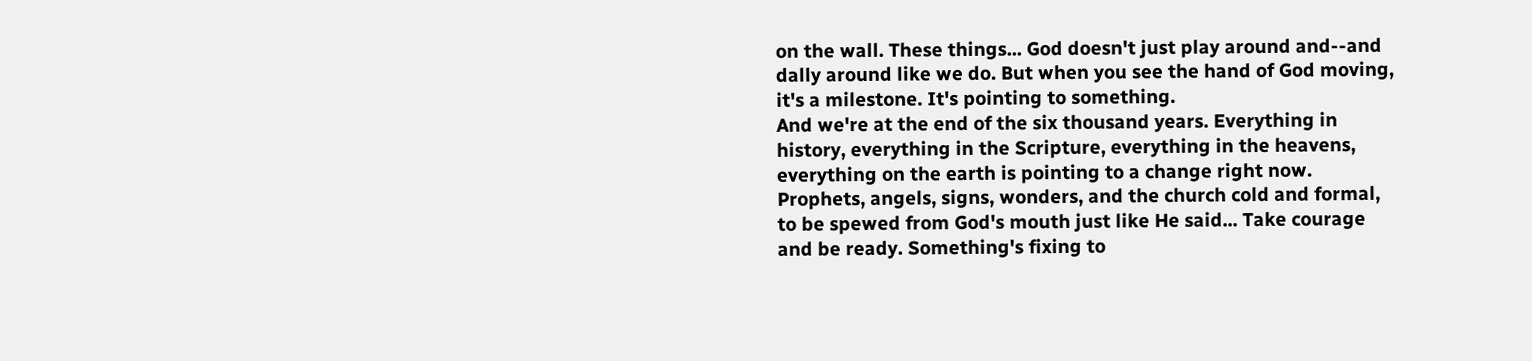on the wall. These things... God doesn't just play around and--and dally around like we do. But when you see the hand of God moving, it's a milestone. It's pointing to something.
And we're at the end of the six thousand years. Everything in history, everything in the Scripture, everything in the heavens, everything on the earth is pointing to a change right now. Prophets, angels, signs, wonders, and the church cold and formal, to be spewed from God's mouth just like He said... Take courage and be ready. Something's fixing to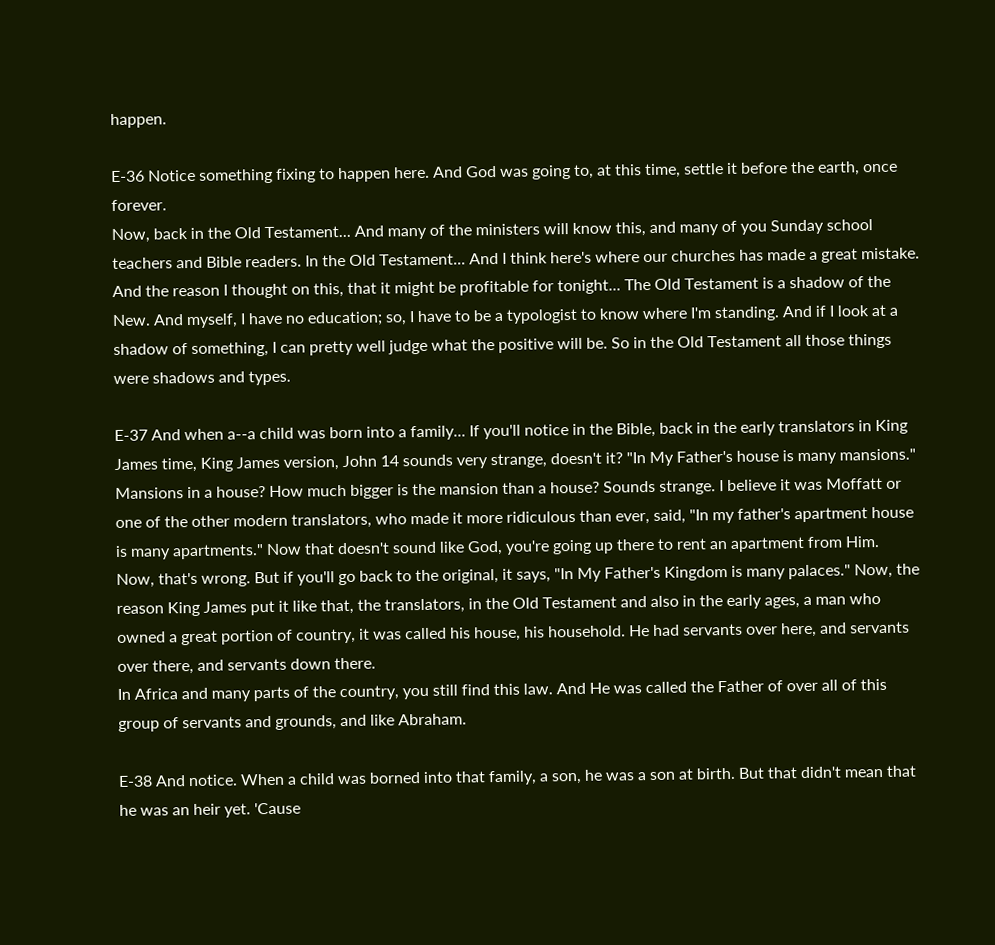happen.

E-36 Notice something fixing to happen here. And God was going to, at this time, settle it before the earth, once forever.
Now, back in the Old Testament... And many of the ministers will know this, and many of you Sunday school teachers and Bible readers. In the Old Testament... And I think here's where our churches has made a great mistake.
And the reason I thought on this, that it might be profitable for tonight... The Old Testament is a shadow of the New. And myself, I have no education; so, I have to be a typologist to know where I'm standing. And if I look at a shadow of something, I can pretty well judge what the positive will be. So in the Old Testament all those things were shadows and types.

E-37 And when a--a child was born into a family... If you'll notice in the Bible, back in the early translators in King James time, King James version, John 14 sounds very strange, doesn't it? "In My Father's house is many mansions."
Mansions in a house? How much bigger is the mansion than a house? Sounds strange. I believe it was Moffatt or one of the other modern translators, who made it more ridiculous than ever, said, "In my father's apartment house is many apartments." Now that doesn't sound like God, you're going up there to rent an apartment from Him.
Now, that's wrong. But if you'll go back to the original, it says, "In My Father's Kingdom is many palaces." Now, the reason King James put it like that, the translators, in the Old Testament and also in the early ages, a man who owned a great portion of country, it was called his house, his household. He had servants over here, and servants over there, and servants down there.
In Africa and many parts of the country, you still find this law. And He was called the Father of over all of this group of servants and grounds, and like Abraham.

E-38 And notice. When a child was borned into that family, a son, he was a son at birth. But that didn't mean that he was an heir yet. 'Cause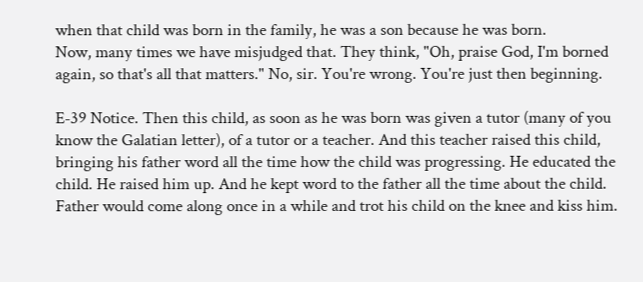when that child was born in the family, he was a son because he was born.
Now, many times we have misjudged that. They think, "Oh, praise God, I'm borned again, so that's all that matters." No, sir. You're wrong. You're just then beginning.

E-39 Notice. Then this child, as soon as he was born was given a tutor (many of you know the Galatian letter), of a tutor or a teacher. And this teacher raised this child, bringing his father word all the time how the child was progressing. He educated the child. He raised him up. And he kept word to the father all the time about the child.
Father would come along once in a while and trot his child on the knee and kiss him.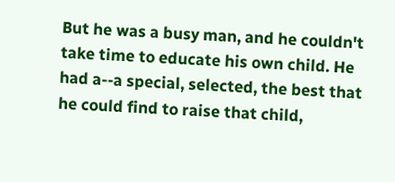But he was a busy man, and he couldn't take time to educate his own child. He had a--a special, selected, the best that he could find to raise that child,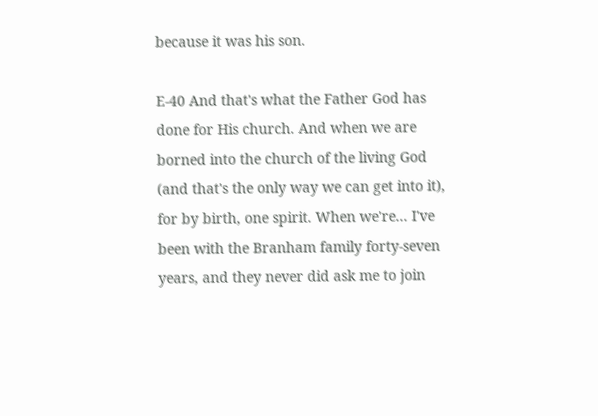because it was his son.

E-40 And that's what the Father God has done for His church. And when we are borned into the church of the living God (and that's the only way we can get into it), for by birth, one spirit. When we're... I've been with the Branham family forty-seven years, and they never did ask me to join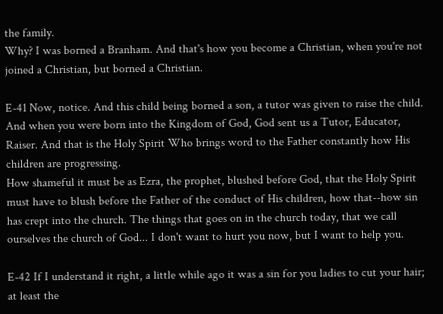the family.
Why? I was borned a Branham. And that's how you become a Christian, when you're not joined a Christian, but borned a Christian.

E-41 Now, notice. And this child being borned a son, a tutor was given to raise the child. And when you were born into the Kingdom of God, God sent us a Tutor, Educator, Raiser. And that is the Holy Spirit Who brings word to the Father constantly how His children are progressing.
How shameful it must be as Ezra, the prophet, blushed before God, that the Holy Spirit must have to blush before the Father of the conduct of His children, how that--how sin has crept into the church. The things that goes on in the church today, that we call ourselves the church of God... I don't want to hurt you now, but I want to help you.

E-42 If I understand it right, a little while ago it was a sin for you ladies to cut your hair; at least the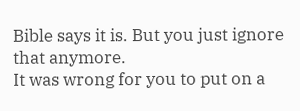Bible says it is. But you just ignore that anymore.
It was wrong for you to put on a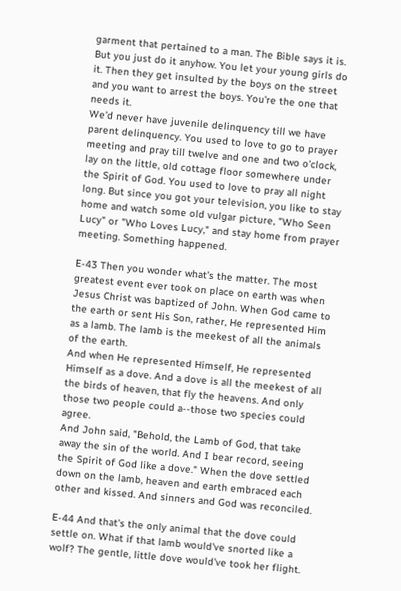garment that pertained to a man. The Bible says it is. But you just do it anyhow. You let your young girls do it. Then they get insulted by the boys on the street and you want to arrest the boys. You're the one that needs it.
We'd never have juvenile delinquency till we have parent delinquency. You used to love to go to prayer meeting and pray till twelve and one and two o'clock, lay on the little, old cottage floor somewhere under the Spirit of God. You used to love to pray all night long. But since you got your television, you like to stay home and watch some old vulgar picture, "Who Seen Lucy" or "Who Loves Lucy," and stay home from prayer meeting. Something happened.

E-43 Then you wonder what's the matter. The most greatest event ever took on place on earth was when Jesus Christ was baptized of John. When God came to the earth or sent His Son, rather, He represented Him as a lamb. The lamb is the meekest of all the animals of the earth.
And when He represented Himself, He represented Himself as a dove. And a dove is all the meekest of all the birds of heaven, that fly the heavens. And only those two people could a--those two species could agree.
And John said, "Behold, the Lamb of God, that take away the sin of the world. And I bear record, seeing the Spirit of God like a dove." When the dove settled down on the lamb, heaven and earth embraced each other and kissed. And sinners and God was reconciled.

E-44 And that's the only animal that the dove could settle on. What if that lamb would've snorted like a wolf? The gentle, little dove would've took her flight.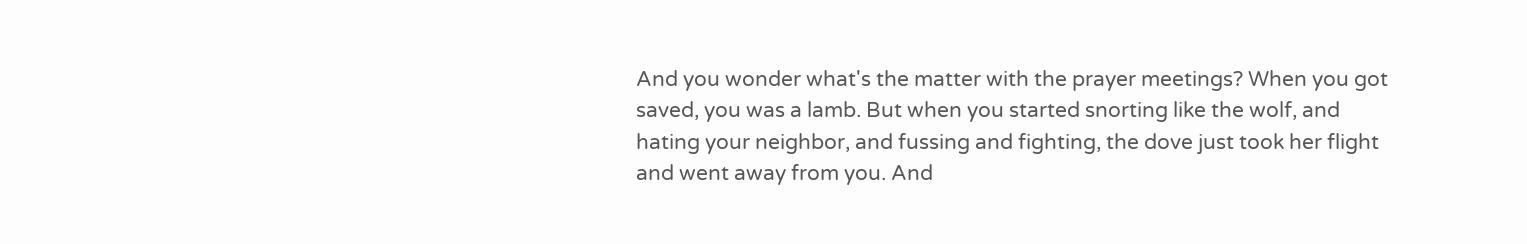And you wonder what's the matter with the prayer meetings? When you got saved, you was a lamb. But when you started snorting like the wolf, and hating your neighbor, and fussing and fighting, the dove just took her flight and went away from you. And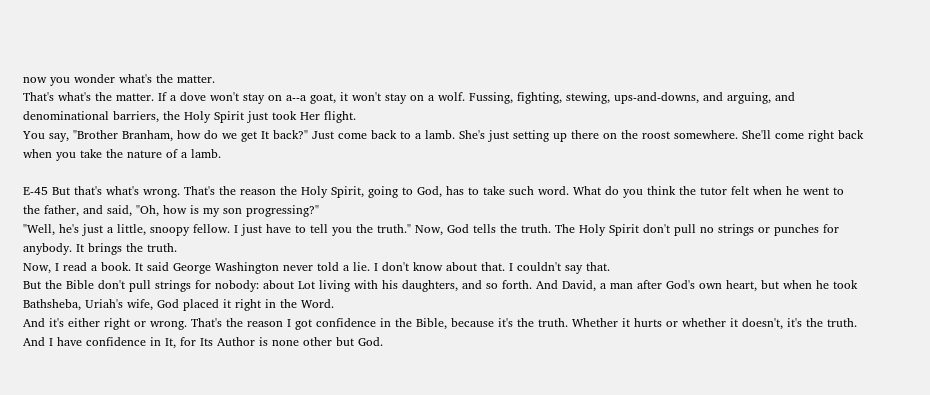now you wonder what's the matter.
That's what's the matter. If a dove won't stay on a--a goat, it won't stay on a wolf. Fussing, fighting, stewing, ups-and-downs, and arguing, and denominational barriers, the Holy Spirit just took Her flight.
You say, "Brother Branham, how do we get It back?" Just come back to a lamb. She's just setting up there on the roost somewhere. She'll come right back when you take the nature of a lamb.

E-45 But that's what's wrong. That's the reason the Holy Spirit, going to God, has to take such word. What do you think the tutor felt when he went to the father, and said, "Oh, how is my son progressing?"
"Well, he's just a little, snoopy fellow. I just have to tell you the truth." Now, God tells the truth. The Holy Spirit don't pull no strings or punches for anybody. It brings the truth.
Now, I read a book. It said George Washington never told a lie. I don't know about that. I couldn't say that.
But the Bible don't pull strings for nobody: about Lot living with his daughters, and so forth. And David, a man after God's own heart, but when he took Bathsheba, Uriah's wife, God placed it right in the Word.
And it's either right or wrong. That's the reason I got confidence in the Bible, because it's the truth. Whether it hurts or whether it doesn't, it's the truth. And I have confidence in It, for Its Author is none other but God.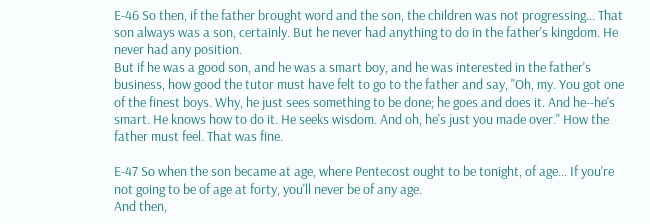E-46 So then, if the father brought word and the son, the children was not progressing... That son always was a son, certainly. But he never had anything to do in the father's kingdom. He never had any position.
But if he was a good son, and he was a smart boy, and he was interested in the father's business, how good the tutor must have felt to go to the father and say, "Oh, my. You got one of the finest boys. Why, he just sees something to be done; he goes and does it. And he--he's smart. He knows how to do it. He seeks wisdom. And oh, he's just you made over." How the father must feel. That was fine.

E-47 So when the son became at age, where Pentecost ought to be tonight, of age... If you're not going to be of age at forty, you'll never be of any age.
And then,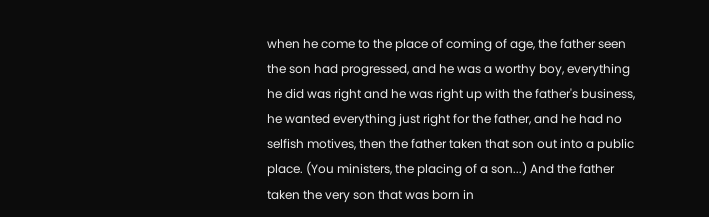when he come to the place of coming of age, the father seen the son had progressed, and he was a worthy boy, everything he did was right and he was right up with the father's business, he wanted everything just right for the father, and he had no selfish motives, then the father taken that son out into a public place. (You ministers, the placing of a son...) And the father taken the very son that was born in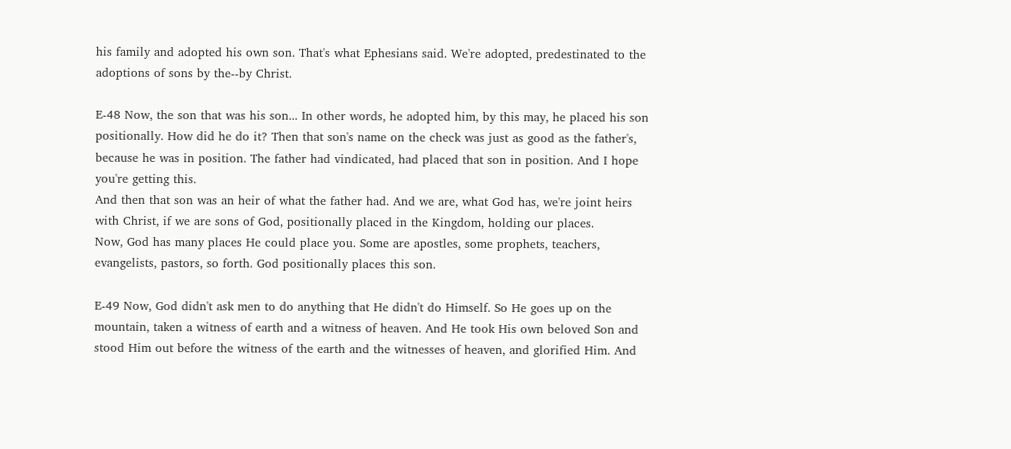his family and adopted his own son. That's what Ephesians said. We're adopted, predestinated to the adoptions of sons by the--by Christ.

E-48 Now, the son that was his son... In other words, he adopted him, by this may, he placed his son positionally. How did he do it? Then that son's name on the check was just as good as the father's, because he was in position. The father had vindicated, had placed that son in position. And I hope you're getting this.
And then that son was an heir of what the father had. And we are, what God has, we're joint heirs with Christ, if we are sons of God, positionally placed in the Kingdom, holding our places.
Now, God has many places He could place you. Some are apostles, some prophets, teachers, evangelists, pastors, so forth. God positionally places this son.

E-49 Now, God didn't ask men to do anything that He didn't do Himself. So He goes up on the mountain, taken a witness of earth and a witness of heaven. And He took His own beloved Son and stood Him out before the witness of the earth and the witnesses of heaven, and glorified Him. And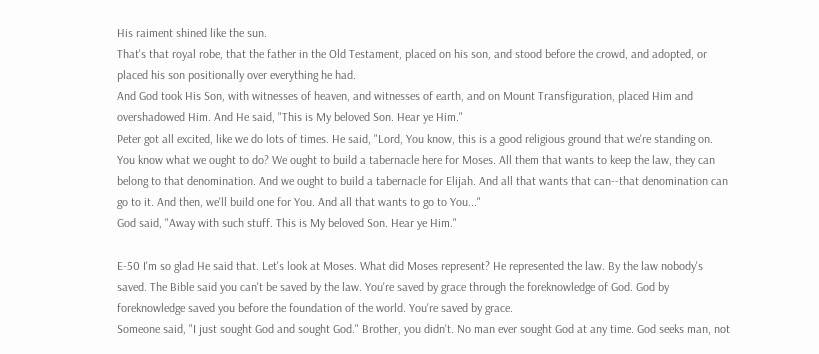His raiment shined like the sun.
That's that royal robe, that the father in the Old Testament, placed on his son, and stood before the crowd, and adopted, or placed his son positionally over everything he had.
And God took His Son, with witnesses of heaven, and witnesses of earth, and on Mount Transfiguration, placed Him and overshadowed Him. And He said, "This is My beloved Son. Hear ye Him."
Peter got all excited, like we do lots of times. He said, "Lord, You know, this is a good religious ground that we're standing on. You know what we ought to do? We ought to build a tabernacle here for Moses. All them that wants to keep the law, they can belong to that denomination. And we ought to build a tabernacle for Elijah. And all that wants that can--that denomination can go to it. And then, we'll build one for You. And all that wants to go to You..."
God said, "Away with such stuff. This is My beloved Son. Hear ye Him."

E-50 I'm so glad He said that. Let's look at Moses. What did Moses represent? He represented the law. By the law nobody's saved. The Bible said you can't be saved by the law. You're saved by grace through the foreknowledge of God. God by foreknowledge saved you before the foundation of the world. You're saved by grace.
Someone said, "I just sought God and sought God." Brother, you didn't. No man ever sought God at any time. God seeks man, not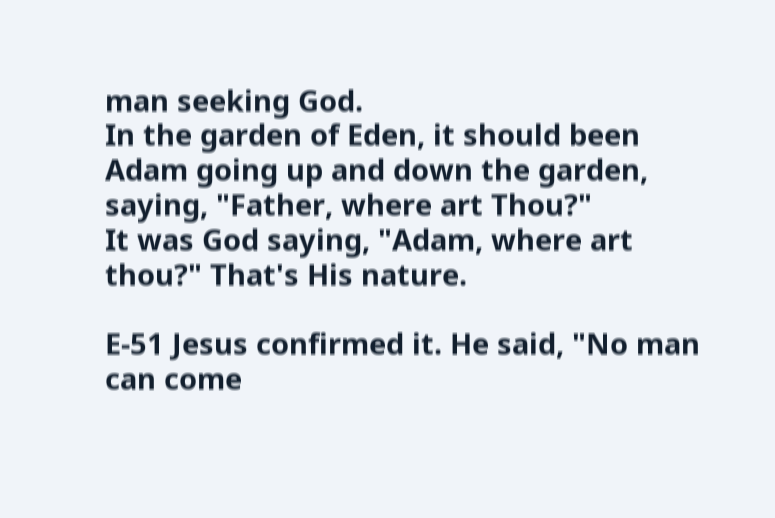man seeking God.
In the garden of Eden, it should been Adam going up and down the garden, saying, "Father, where art Thou?"
It was God saying, "Adam, where art thou?" That's His nature.

E-51 Jesus confirmed it. He said, "No man can come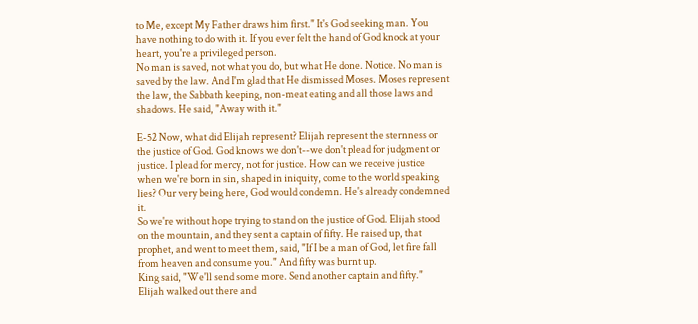to Me, except My Father draws him first." It's God seeking man. You have nothing to do with it. If you ever felt the hand of God knock at your heart, you're a privileged person.
No man is saved, not what you do, but what He done. Notice. No man is saved by the law. And I'm glad that He dismissed Moses. Moses represent the law, the Sabbath keeping, non-meat eating and all those laws and shadows. He said, "Away with it."

E-52 Now, what did Elijah represent? Elijah represent the sternness or the justice of God. God knows we don't--we don't plead for judgment or justice. I plead for mercy, not for justice. How can we receive justice when we're born in sin, shaped in iniquity, come to the world speaking lies? Our very being here, God would condemn. He's already condemned it.
So we're without hope trying to stand on the justice of God. Elijah stood on the mountain, and they sent a captain of fifty. He raised up, that prophet, and went to meet them, said, "If I be a man of God, let fire fall from heaven and consume you." And fifty was burnt up.
King said, "We'll send some more. Send another captain and fifty."
Elijah walked out there and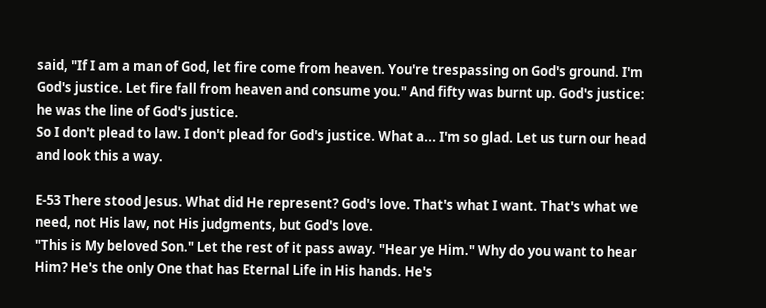said, "If I am a man of God, let fire come from heaven. You're trespassing on God's ground. I'm God's justice. Let fire fall from heaven and consume you." And fifty was burnt up. God's justice: he was the line of God's justice.
So I don't plead to law. I don't plead for God's justice. What a... I'm so glad. Let us turn our head and look this a way.

E-53 There stood Jesus. What did He represent? God's love. That's what I want. That's what we need, not His law, not His judgments, but God's love.
"This is My beloved Son." Let the rest of it pass away. "Hear ye Him." Why do you want to hear Him? He's the only One that has Eternal Life in His hands. He's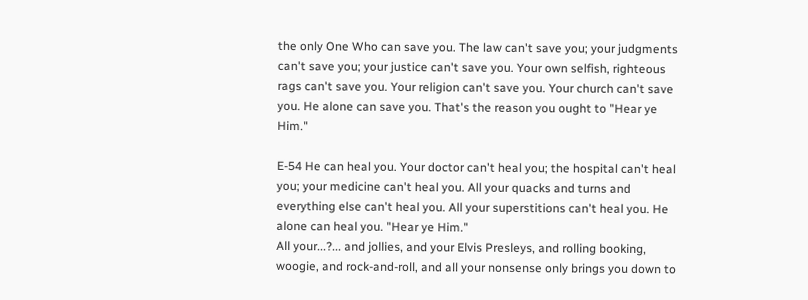the only One Who can save you. The law can't save you; your judgments can't save you; your justice can't save you. Your own selfish, righteous rags can't save you. Your religion can't save you. Your church can't save you. He alone can save you. That's the reason you ought to "Hear ye Him."

E-54 He can heal you. Your doctor can't heal you; the hospital can't heal you; your medicine can't heal you. All your quacks and turns and everything else can't heal you. All your superstitions can't heal you. He alone can heal you. "Hear ye Him."
All your...?... and jollies, and your Elvis Presleys, and rolling booking, woogie, and rock-and-roll, and all your nonsense only brings you down to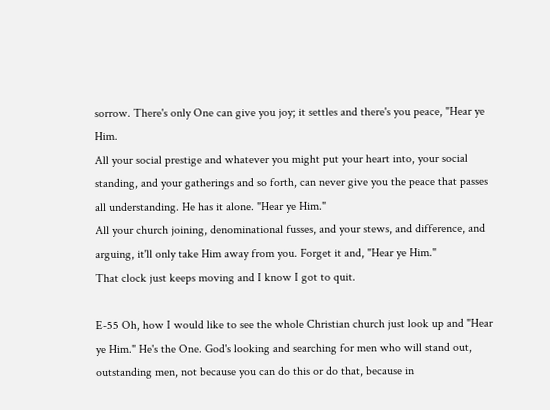sorrow. There's only One can give you joy; it settles and there's you peace, "Hear ye Him.
All your social prestige and whatever you might put your heart into, your social standing, and your gatherings and so forth, can never give you the peace that passes all understanding. He has it alone. "Hear ye Him."
All your church joining, denominational fusses, and your stews, and difference, and arguing, it'll only take Him away from you. Forget it and, "Hear ye Him."
That clock just keeps moving and I know I got to quit.

E-55 Oh, how I would like to see the whole Christian church just look up and "Hear ye Him." He's the One. God's looking and searching for men who will stand out, outstanding men, not because you can do this or do that, because in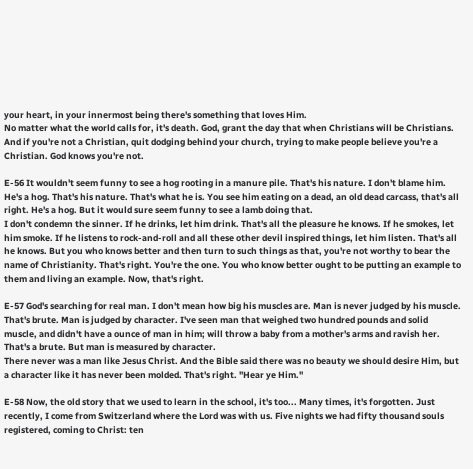your heart, in your innermost being there's something that loves Him.
No matter what the world calls for, it's death. God, grant the day that when Christians will be Christians. And if you're not a Christian, quit dodging behind your church, trying to make people believe you're a Christian. God knows you're not.

E-56 It wouldn't seem funny to see a hog rooting in a manure pile. That's his nature. I don't blame him. He's a hog. That's his nature. That's what he is. You see him eating on a dead, an old dead carcass, that's all right. He's a hog. But it would sure seem funny to see a lamb doing that.
I don't condemn the sinner. If he drinks, let him drink. That's all the pleasure he knows. If he smokes, let him smoke. If he listens to rock-and-roll and all these other devil inspired things, let him listen. That's all he knows. But you who knows better and then turn to such things as that, you're not worthy to bear the name of Christianity. That's right. You're the one. You who know better ought to be putting an example to them and living an example. Now, that's right.

E-57 God's searching for real man. I don't mean how big his muscles are. Man is never judged by his muscle. That's brute. Man is judged by character. I've seen man that weighed two hundred pounds and solid muscle, and didn't have a ounce of man in him; will throw a baby from a mother's arms and ravish her. That's a brute. But man is measured by character.
There never was a man like Jesus Christ. And the Bible said there was no beauty we should desire Him, but a character like it has never been molded. That's right. "Hear ye Him."

E-58 Now, the old story that we used to learn in the school, it's too... Many times, it's forgotten. Just recently, I come from Switzerland where the Lord was with us. Five nights we had fifty thousand souls registered, coming to Christ: ten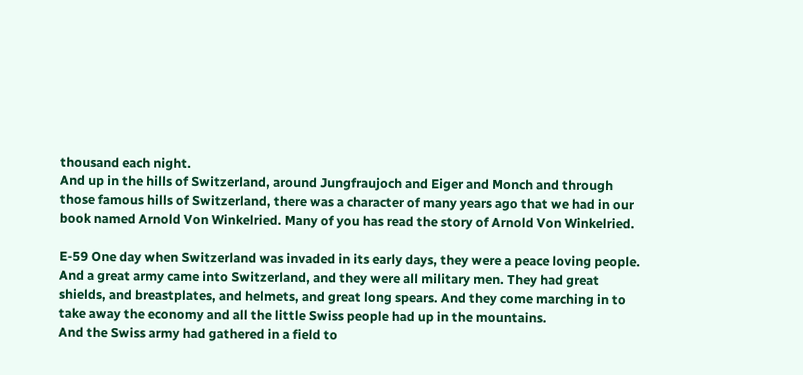thousand each night.
And up in the hills of Switzerland, around Jungfraujoch and Eiger and Monch and through those famous hills of Switzerland, there was a character of many years ago that we had in our book named Arnold Von Winkelried. Many of you has read the story of Arnold Von Winkelried.

E-59 One day when Switzerland was invaded in its early days, they were a peace loving people. And a great army came into Switzerland, and they were all military men. They had great shields, and breastplates, and helmets, and great long spears. And they come marching in to take away the economy and all the little Swiss people had up in the mountains.
And the Swiss army had gathered in a field to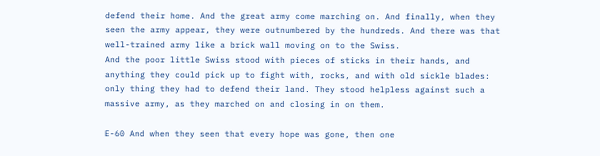defend their home. And the great army come marching on. And finally, when they seen the army appear, they were outnumbered by the hundreds. And there was that well-trained army like a brick wall moving on to the Swiss.
And the poor little Swiss stood with pieces of sticks in their hands, and anything they could pick up to fight with, rocks, and with old sickle blades: only thing they had to defend their land. They stood helpless against such a massive army, as they marched on and closing in on them.

E-60 And when they seen that every hope was gone, then one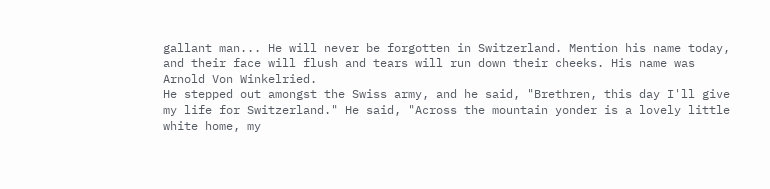gallant man... He will never be forgotten in Switzerland. Mention his name today, and their face will flush and tears will run down their cheeks. His name was Arnold Von Winkelried.
He stepped out amongst the Swiss army, and he said, "Brethren, this day I'll give my life for Switzerland." He said, "Across the mountain yonder is a lovely little white home, my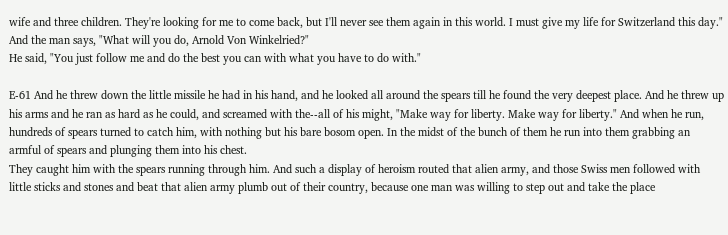wife and three children. They're looking for me to come back, but I'll never see them again in this world. I must give my life for Switzerland this day."
And the man says, "What will you do, Arnold Von Winkelried?"
He said, "You just follow me and do the best you can with what you have to do with."

E-61 And he threw down the little missile he had in his hand, and he looked all around the spears till he found the very deepest place. And he threw up his arms and he ran as hard as he could, and screamed with the--all of his might, "Make way for liberty. Make way for liberty." And when he run, hundreds of spears turned to catch him, with nothing but his bare bosom open. In the midst of the bunch of them he run into them grabbing an armful of spears and plunging them into his chest.
They caught him with the spears running through him. And such a display of heroism routed that alien army, and those Swiss men followed with little sticks and stones and beat that alien army plumb out of their country, because one man was willing to step out and take the place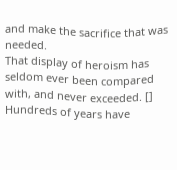and make the sacrifice that was needed.
That display of heroism has seldom ever been compared with, and never exceeded. []
Hundreds of years have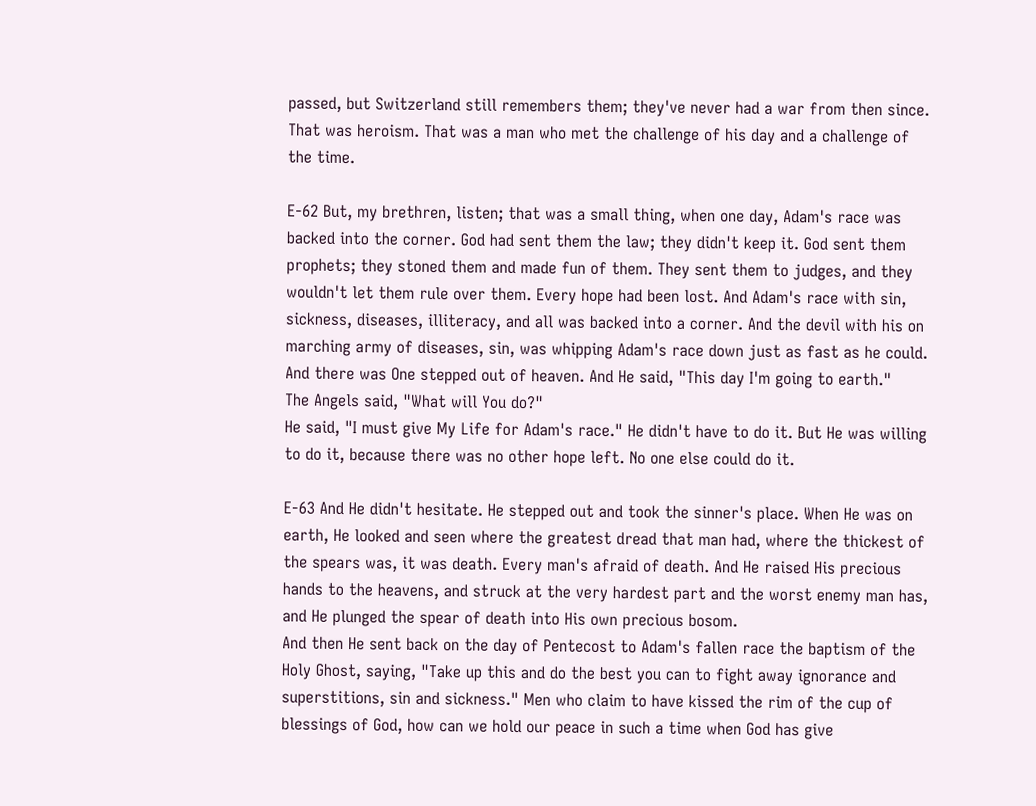passed, but Switzerland still remembers them; they've never had a war from then since. That was heroism. That was a man who met the challenge of his day and a challenge of the time.

E-62 But, my brethren, listen; that was a small thing, when one day, Adam's race was backed into the corner. God had sent them the law; they didn't keep it. God sent them prophets; they stoned them and made fun of them. They sent them to judges, and they wouldn't let them rule over them. Every hope had been lost. And Adam's race with sin, sickness, diseases, illiteracy, and all was backed into a corner. And the devil with his on marching army of diseases, sin, was whipping Adam's race down just as fast as he could.
And there was One stepped out of heaven. And He said, "This day I'm going to earth."
The Angels said, "What will You do?"
He said, "I must give My Life for Adam's race." He didn't have to do it. But He was willing to do it, because there was no other hope left. No one else could do it.

E-63 And He didn't hesitate. He stepped out and took the sinner's place. When He was on earth, He looked and seen where the greatest dread that man had, where the thickest of the spears was, it was death. Every man's afraid of death. And He raised His precious hands to the heavens, and struck at the very hardest part and the worst enemy man has, and He plunged the spear of death into His own precious bosom.
And then He sent back on the day of Pentecost to Adam's fallen race the baptism of the Holy Ghost, saying, "Take up this and do the best you can to fight away ignorance and superstitions, sin and sickness." Men who claim to have kissed the rim of the cup of blessings of God, how can we hold our peace in such a time when God has give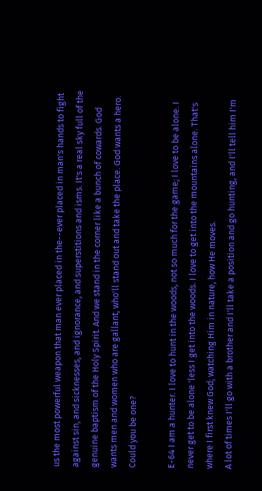us the most powerful weapon that man ever placed in the--ever placed in man's hands to fight against sin, and sicknesses, and ignorance, and superstitions and isms. It's a real sky full of the genuine baptism of the Holy Spirit. And we stand in the corner like a bunch of cowards. God wants men and women who are gallant, who'll stand out and take the place. God wants a hero. Could you be one?

E-64 I am a hunter. I love to hunt in the woods, not so much for the game; I love to be alone. I never get to be alone 'less I get into the woods. I love to get into the mountains alone. That's where I first knew God; watching Him in nature, how He moves.
A lot of times I'll go with a brother and I'll take a position and go hunting, and I'll tell him I'm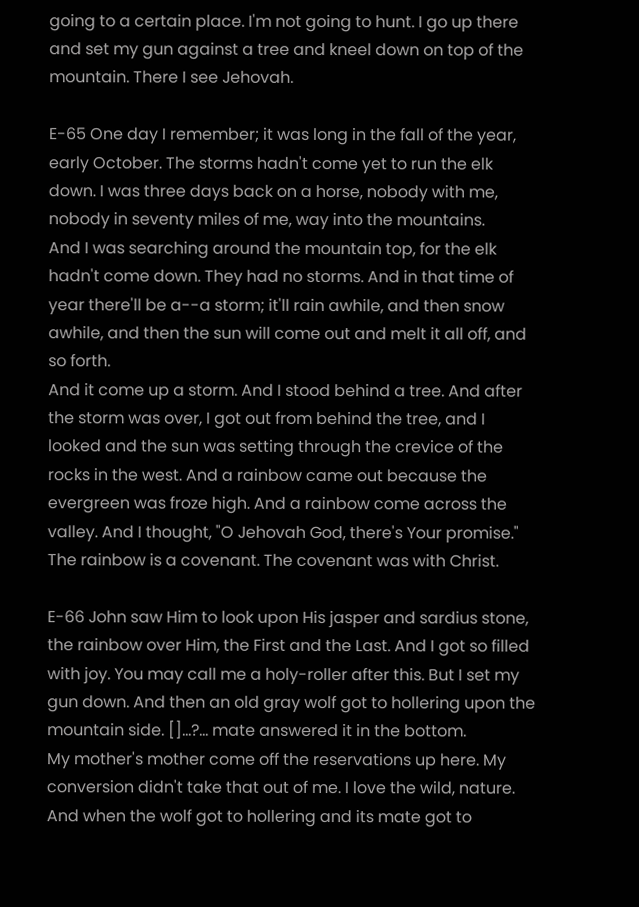going to a certain place. I'm not going to hunt. I go up there and set my gun against a tree and kneel down on top of the mountain. There I see Jehovah.

E-65 One day I remember; it was long in the fall of the year, early October. The storms hadn't come yet to run the elk down. I was three days back on a horse, nobody with me, nobody in seventy miles of me, way into the mountains.
And I was searching around the mountain top, for the elk hadn't come down. They had no storms. And in that time of year there'll be a--a storm; it'll rain awhile, and then snow awhile, and then the sun will come out and melt it all off, and so forth.
And it come up a storm. And I stood behind a tree. And after the storm was over, I got out from behind the tree, and I looked and the sun was setting through the crevice of the rocks in the west. And a rainbow came out because the evergreen was froze high. And a rainbow come across the valley. And I thought, "O Jehovah God, there's Your promise." The rainbow is a covenant. The covenant was with Christ.

E-66 John saw Him to look upon His jasper and sardius stone, the rainbow over Him, the First and the Last. And I got so filled with joy. You may call me a holy-roller after this. But I set my gun down. And then an old gray wolf got to hollering upon the mountain side. []...?... mate answered it in the bottom.
My mother's mother come off the reservations up here. My conversion didn't take that out of me. I love the wild, nature.
And when the wolf got to hollering and its mate got to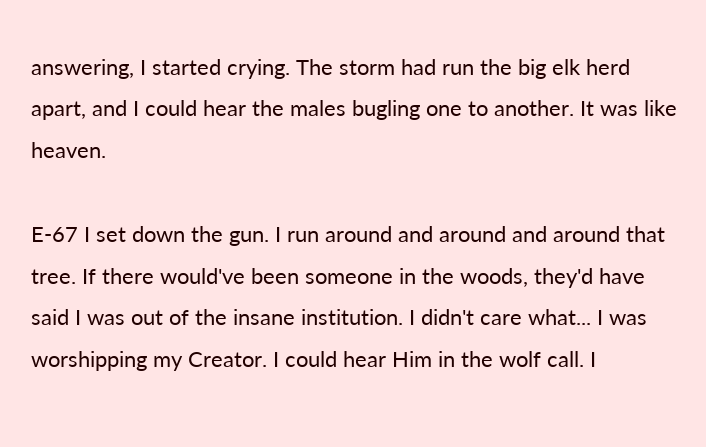answering, I started crying. The storm had run the big elk herd apart, and I could hear the males bugling one to another. It was like heaven.

E-67 I set down the gun. I run around and around and around that tree. If there would've been someone in the woods, they'd have said I was out of the insane institution. I didn't care what... I was worshipping my Creator. I could hear Him in the wolf call. I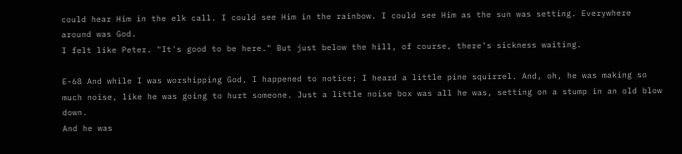could hear Him in the elk call. I could see Him in the rainbow. I could see Him as the sun was setting. Everywhere around was God.
I felt like Peter. "It's good to be here." But just below the hill, of course, there's sickness waiting.

E-68 And while I was worshipping God, I happened to notice; I heard a little pine squirrel. And, oh, he was making so much noise, like he was going to hurt someone. Just a little noise box was all he was, setting on a stump in an old blow down.
And he was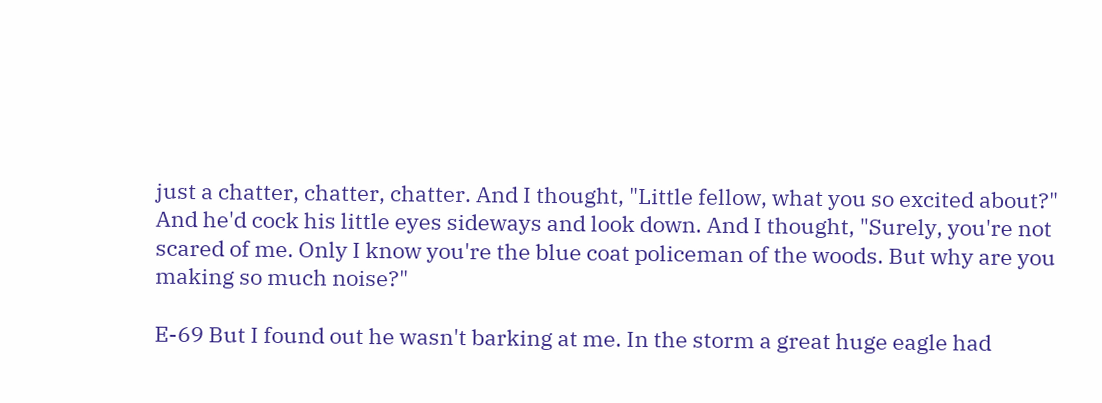just a chatter, chatter, chatter. And I thought, "Little fellow, what you so excited about?" And he'd cock his little eyes sideways and look down. And I thought, "Surely, you're not scared of me. Only I know you're the blue coat policeman of the woods. But why are you making so much noise?"

E-69 But I found out he wasn't barking at me. In the storm a great huge eagle had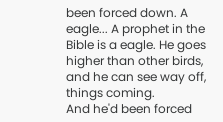been forced down. A eagle... A prophet in the Bible is a eagle. He goes higher than other birds, and he can see way off, things coming.
And he'd been forced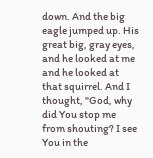down. And the big eagle jumped up. His great big, gray eyes, and he looked at me and he looked at that squirrel. And I thought, "God, why did You stop me from shouting? I see You in the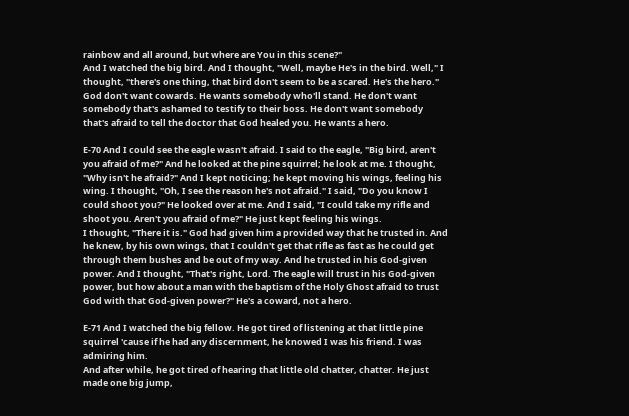rainbow and all around, but where are You in this scene?"
And I watched the big bird. And I thought, "Well, maybe He's in the bird. Well," I thought, "there's one thing, that bird don't seem to be a scared. He's the hero."
God don't want cowards. He wants somebody who'll stand. He don't want somebody that's ashamed to testify to their boss. He don't want somebody that's afraid to tell the doctor that God healed you. He wants a hero.

E-70 And I could see the eagle wasn't afraid. I said to the eagle, "Big bird, aren't you afraid of me?" And he looked at the pine squirrel; he look at me. I thought, "Why isn't he afraid?" And I kept noticing; he kept moving his wings, feeling his wing. I thought, "Oh, I see the reason he's not afraid." I said, "Do you know I could shoot you?" He looked over at me. And I said, "I could take my rifle and shoot you. Aren't you afraid of me?" He just kept feeling his wings.
I thought, "There it is." God had given him a provided way that he trusted in. And he knew, by his own wings, that I couldn't get that rifle as fast as he could get through them bushes and be out of my way. And he trusted in his God-given power. And I thought, "That's right, Lord. The eagle will trust in his God-given power, but how about a man with the baptism of the Holy Ghost afraid to trust God with that God-given power?" He's a coward, not a hero.

E-71 And I watched the big fellow. He got tired of listening at that little pine squirrel 'cause if he had any discernment, he knowed I was his friend. I was admiring him.
And after while, he got tired of hearing that little old chatter, chatter. He just made one big jump,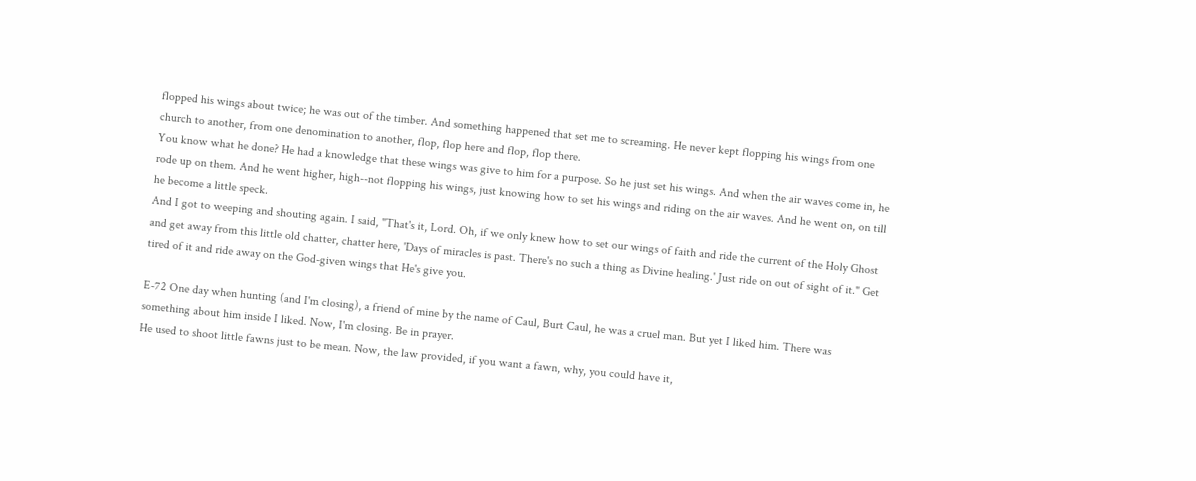flopped his wings about twice; he was out of the timber. And something happened that set me to screaming. He never kept flopping his wings from one church to another, from one denomination to another, flop, flop here and flop, flop there.
You know what he done? He had a knowledge that these wings was give to him for a purpose. So he just set his wings. And when the air waves come in, he rode up on them. And he went higher, high--not flopping his wings, just knowing how to set his wings and riding on the air waves. And he went on, on till he become a little speck.
And I got to weeping and shouting again. I said, "That's it, Lord. Oh, if we only knew how to set our wings of faith and ride the current of the Holy Ghost and get away from this little old chatter, chatter here, 'Days of miracles is past. There's no such a thing as Divine healing.' Just ride on out of sight of it." Get tired of it and ride away on the God-given wings that He's give you.

E-72 One day when hunting (and I'm closing), a friend of mine by the name of Caul, Burt Caul, he was a cruel man. But yet I liked him. There was something about him inside I liked. Now, I'm closing. Be in prayer.
He used to shoot little fawns just to be mean. Now, the law provided, if you want a fawn, why, you could have it,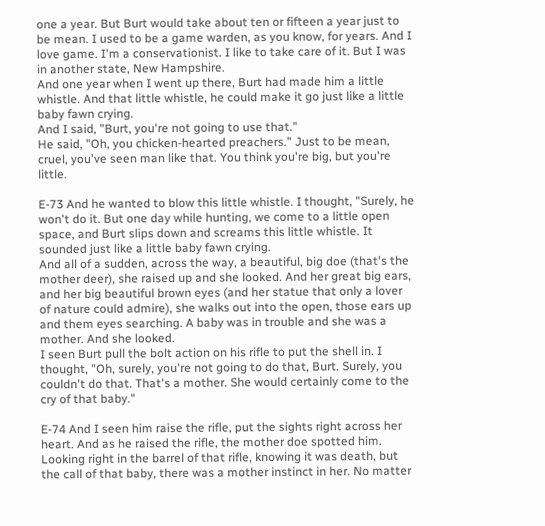one a year. But Burt would take about ten or fifteen a year just to be mean. I used to be a game warden, as you know, for years. And I love game. I'm a conservationist. I like to take care of it. But I was in another state, New Hampshire.
And one year when I went up there, Burt had made him a little whistle. And that little whistle, he could make it go just like a little baby fawn crying.
And I said, "Burt, you're not going to use that."
He said, "Oh, you chicken-hearted preachers." Just to be mean, cruel, you've seen man like that. You think you're big, but you're little.

E-73 And he wanted to blow this little whistle. I thought, "Surely, he won't do it. But one day while hunting, we come to a little open space, and Burt slips down and screams this little whistle. It sounded just like a little baby fawn crying.
And all of a sudden, across the way, a beautiful, big doe (that's the mother deer), she raised up and she looked. And her great big ears, and her big beautiful brown eyes (and her statue that only a lover of nature could admire), she walks out into the open, those ears up and them eyes searching. A baby was in trouble and she was a mother. And she looked.
I seen Burt pull the bolt action on his rifle to put the shell in. I thought, "Oh, surely, you're not going to do that, Burt. Surely, you couldn't do that. That's a mother. She would certainly come to the cry of that baby."

E-74 And I seen him raise the rifle, put the sights right across her heart. And as he raised the rifle, the mother doe spotted him. Looking right in the barrel of that rifle, knowing it was death, but the call of that baby, there was a mother instinct in her. No matter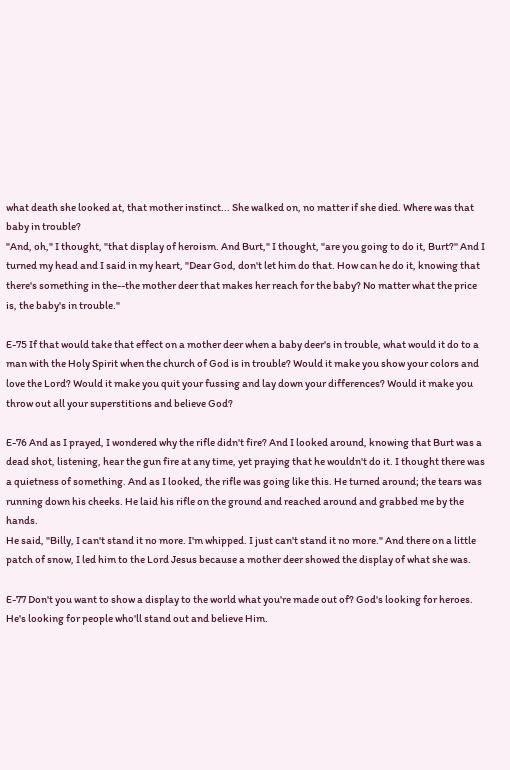what death she looked at, that mother instinct... She walked on, no matter if she died. Where was that baby in trouble?
"And, oh," I thought, "that display of heroism. And Burt," I thought, "are you going to do it, Burt?" And I turned my head and I said in my heart, "Dear God, don't let him do that. How can he do it, knowing that there's something in the--the mother deer that makes her reach for the baby? No matter what the price is, the baby's in trouble."

E-75 If that would take that effect on a mother deer when a baby deer's in trouble, what would it do to a man with the Holy Spirit when the church of God is in trouble? Would it make you show your colors and love the Lord? Would it make you quit your fussing and lay down your differences? Would it make you throw out all your superstitions and believe God?

E-76 And as I prayed, I wondered why the rifle didn't fire? And I looked around, knowing that Burt was a dead shot, listening, hear the gun fire at any time, yet praying that he wouldn't do it. I thought there was a quietness of something. And as I looked, the rifle was going like this. He turned around; the tears was running down his cheeks. He laid his rifle on the ground and reached around and grabbed me by the hands.
He said, "Billy, I can't stand it no more. I'm whipped. I just can't stand it no more." And there on a little patch of snow, I led him to the Lord Jesus because a mother deer showed the display of what she was.

E-77 Don't you want to show a display to the world what you're made out of? God's looking for heroes. He's looking for people who'll stand out and believe Him.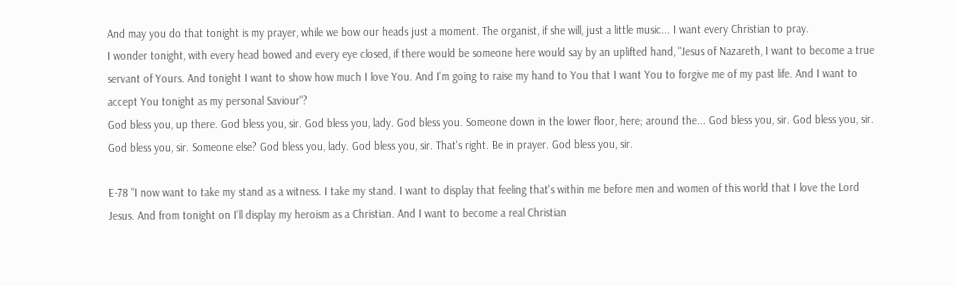And may you do that tonight is my prayer, while we bow our heads just a moment. The organist, if she will, just a little music... I want every Christian to pray.
I wonder tonight, with every head bowed and every eye closed, if there would be someone here would say by an uplifted hand, "Jesus of Nazareth, I want to become a true servant of Yours. And tonight I want to show how much I love You. And I'm going to raise my hand to You that I want You to forgive me of my past life. And I want to accept You tonight as my personal Saviour"?
God bless you, up there. God bless you, sir. God bless you, lady. God bless you. Someone down in the lower floor, here; around the... God bless you, sir. God bless you, sir. God bless you, sir. Someone else? God bless you, lady. God bless you, sir. That's right. Be in prayer. God bless you, sir.

E-78 "I now want to take my stand as a witness. I take my stand. I want to display that feeling that's within me before men and women of this world that I love the Lord Jesus. And from tonight on I'll display my heroism as a Christian. And I want to become a real Christian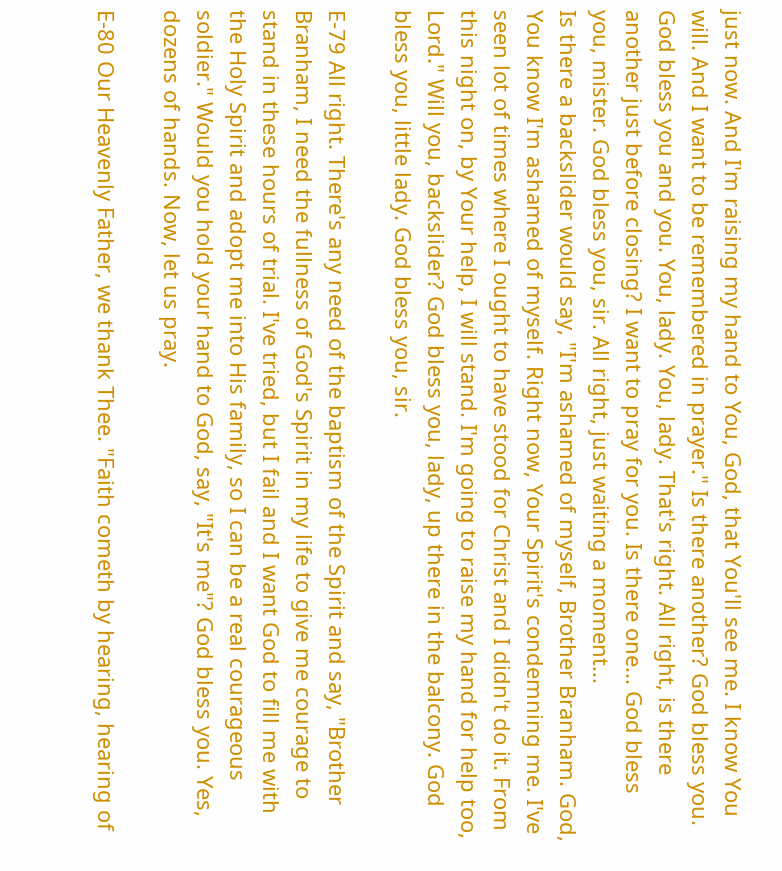just now. And I'm raising my hand to You, God, that You'll see me. I know You will. And I want to be remembered in prayer." Is there another? God bless you. God bless you and you. You, lady. You, lady. That's right. All right, is there another just before closing? I want to pray for you. Is there one... God bless you, mister. God bless you, sir. All right, just waiting a moment...
Is there a backslider would say, "I'm ashamed of myself, Brother Branham. God, You know I'm ashamed of myself. Right now, Your Spirit's condemning me. I've seen lot of times where I ought to have stood for Christ and I didn't do it. From this night on, by Your help, I will stand. I'm going to raise my hand for help too, Lord." Will you, backslider? God bless you, lady, up there in the balcony. God bless you, little lady. God bless you, sir.

E-79 All right. There's any need of the baptism of the Spirit and say, "Brother Branham, I need the fullness of God's Spirit in my life to give me courage to stand in these hours of trial. I've tried, but I fail and I want God to fill me with the Holy Spirit and adopt me into His family, so I can be a real courageous soldier." Would you hold your hand to God, say, "It's me"? God bless you. Yes, dozens of hands. Now, let us pray.

E-80 Our Heavenly Father, we thank Thee. "Faith cometh by hearing, hearing of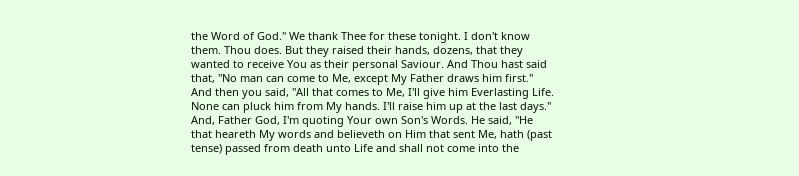the Word of God." We thank Thee for these tonight. I don't know them. Thou does. But they raised their hands, dozens, that they wanted to receive You as their personal Saviour. And Thou hast said that, "No man can come to Me, except My Father draws him first." And then you said, "All that comes to Me, I'll give him Everlasting Life. None can pluck him from My hands. I'll raise him up at the last days."
And, Father God, I'm quoting Your own Son's Words. He said, "He that heareth My words and believeth on Him that sent Me, hath (past tense) passed from death unto Life and shall not come into the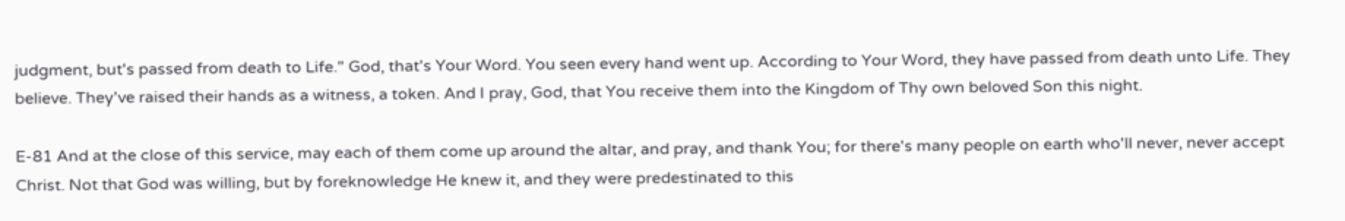judgment, but's passed from death to Life." God, that's Your Word. You seen every hand went up. According to Your Word, they have passed from death unto Life. They believe. They've raised their hands as a witness, a token. And I pray, God, that You receive them into the Kingdom of Thy own beloved Son this night.

E-81 And at the close of this service, may each of them come up around the altar, and pray, and thank You; for there's many people on earth who'll never, never accept Christ. Not that God was willing, but by foreknowledge He knew it, and they were predestinated to this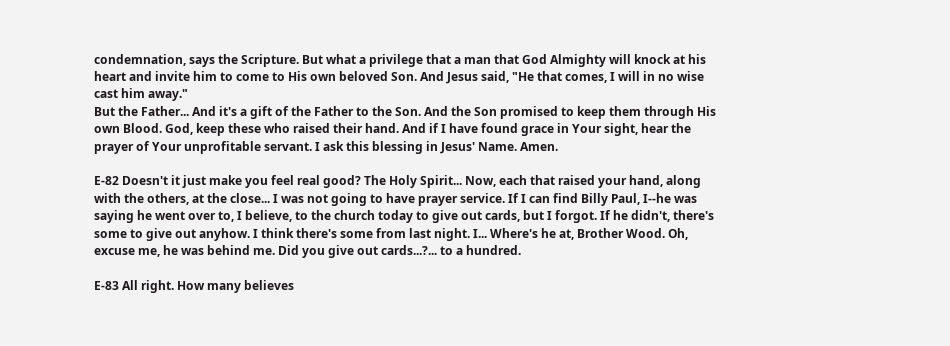condemnation, says the Scripture. But what a privilege that a man that God Almighty will knock at his heart and invite him to come to His own beloved Son. And Jesus said, "He that comes, I will in no wise cast him away."
But the Father... And it's a gift of the Father to the Son. And the Son promised to keep them through His own Blood. God, keep these who raised their hand. And if I have found grace in Your sight, hear the prayer of Your unprofitable servant. I ask this blessing in Jesus' Name. Amen.

E-82 Doesn't it just make you feel real good? The Holy Spirit... Now, each that raised your hand, along with the others, at the close... I was not going to have prayer service. If I can find Billy Paul, I--he was saying he went over to, I believe, to the church today to give out cards, but I forgot. If he didn't, there's some to give out anyhow. I think there's some from last night. I... Where's he at, Brother Wood. Oh, excuse me, he was behind me. Did you give out cards...?... to a hundred.

E-83 All right. How many believes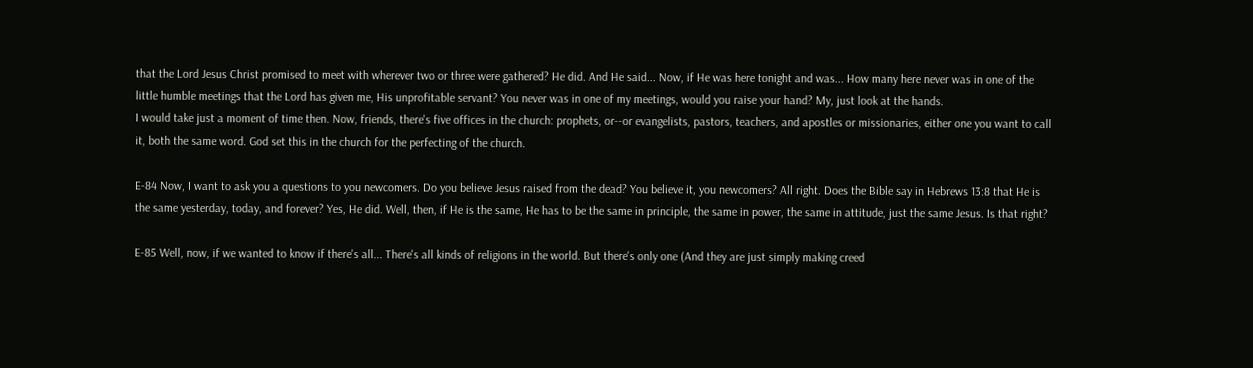that the Lord Jesus Christ promised to meet with wherever two or three were gathered? He did. And He said... Now, if He was here tonight and was... How many here never was in one of the little humble meetings that the Lord has given me, His unprofitable servant? You never was in one of my meetings, would you raise your hand? My, just look at the hands.
I would take just a moment of time then. Now, friends, there's five offices in the church: prophets, or--or evangelists, pastors, teachers, and apostles or missionaries, either one you want to call it, both the same word. God set this in the church for the perfecting of the church.

E-84 Now, I want to ask you a questions to you newcomers. Do you believe Jesus raised from the dead? You believe it, you newcomers? All right. Does the Bible say in Hebrews 13:8 that He is the same yesterday, today, and forever? Yes, He did. Well, then, if He is the same, He has to be the same in principle, the same in power, the same in attitude, just the same Jesus. Is that right?

E-85 Well, now, if we wanted to know if there's all... There's all kinds of religions in the world. But there's only one (And they are just simply making creed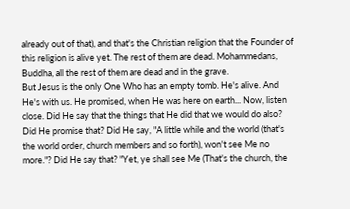already out of that), and that's the Christian religion that the Founder of this religion is alive yet. The rest of them are dead. Mohammedans, Buddha, all the rest of them are dead and in the grave.
But Jesus is the only One Who has an empty tomb. He's alive. And He's with us. He promised, when He was here on earth... Now, listen close. Did He say that the things that He did that we would do also? Did He promise that? Did He say, "A little while and the world (that's the world order, church members and so forth), won't see Me no more."? Did He say that? "Yet, ye shall see Me (That's the church, the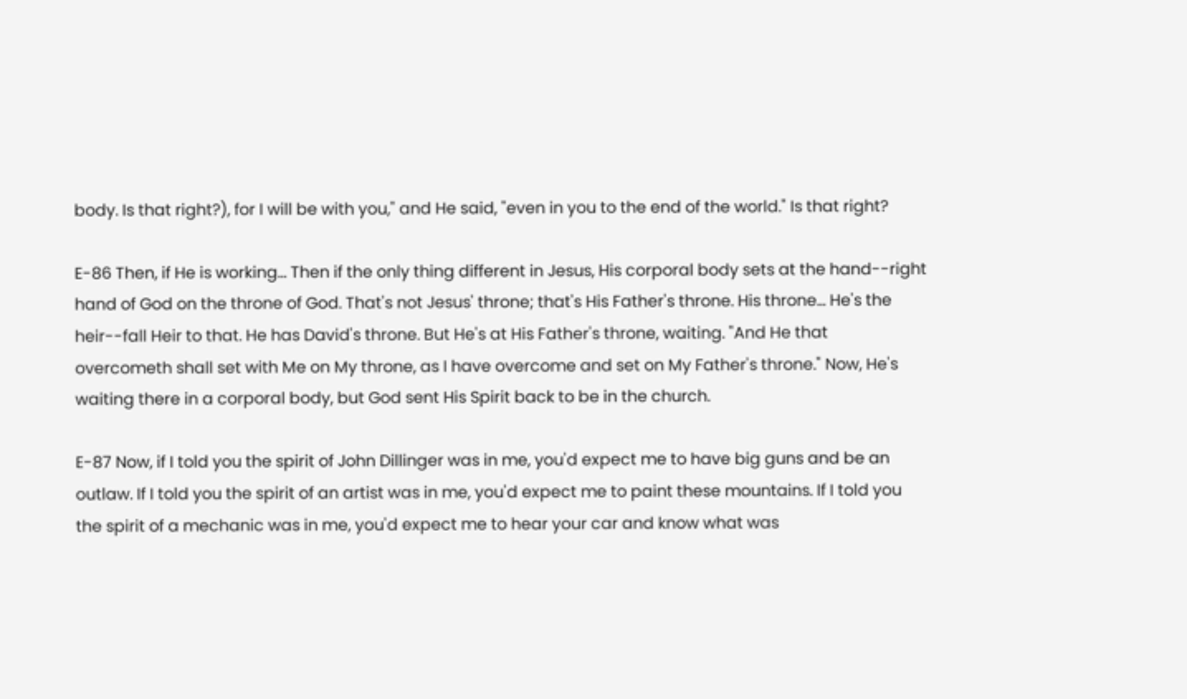body. Is that right?), for I will be with you," and He said, "even in you to the end of the world." Is that right?

E-86 Then, if He is working... Then if the only thing different in Jesus, His corporal body sets at the hand--right hand of God on the throne of God. That's not Jesus' throne; that's His Father's throne. His throne... He's the heir--fall Heir to that. He has David's throne. But He's at His Father's throne, waiting. "And He that overcometh shall set with Me on My throne, as I have overcome and set on My Father's throne." Now, He's waiting there in a corporal body, but God sent His Spirit back to be in the church.

E-87 Now, if I told you the spirit of John Dillinger was in me, you'd expect me to have big guns and be an outlaw. If I told you the spirit of an artist was in me, you'd expect me to paint these mountains. If I told you the spirit of a mechanic was in me, you'd expect me to hear your car and know what was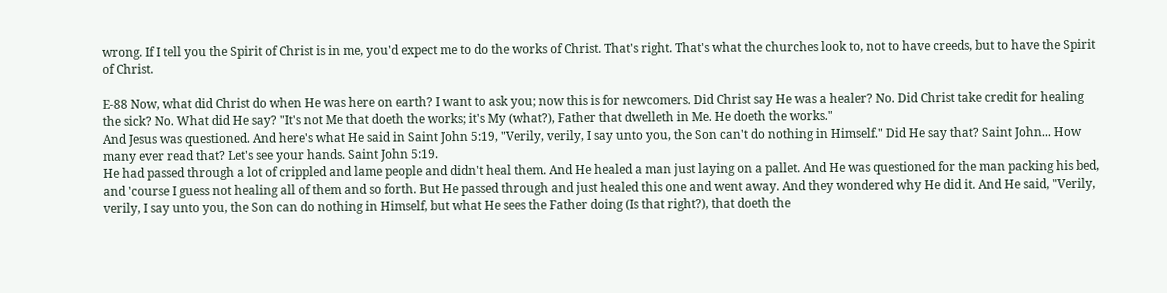wrong. If I tell you the Spirit of Christ is in me, you'd expect me to do the works of Christ. That's right. That's what the churches look to, not to have creeds, but to have the Spirit of Christ.

E-88 Now, what did Christ do when He was here on earth? I want to ask you; now this is for newcomers. Did Christ say He was a healer? No. Did Christ take credit for healing the sick? No. What did He say? "It's not Me that doeth the works; it's My (what?), Father that dwelleth in Me. He doeth the works."
And Jesus was questioned. And here's what He said in Saint John 5:19, "Verily, verily, I say unto you, the Son can't do nothing in Himself." Did He say that? Saint John... How many ever read that? Let's see your hands. Saint John 5:19.
He had passed through a lot of crippled and lame people and didn't heal them. And He healed a man just laying on a pallet. And He was questioned for the man packing his bed, and 'course I guess not healing all of them and so forth. But He passed through and just healed this one and went away. And they wondered why He did it. And He said, "Verily, verily, I say unto you, the Son can do nothing in Himself, but what He sees the Father doing (Is that right?), that doeth the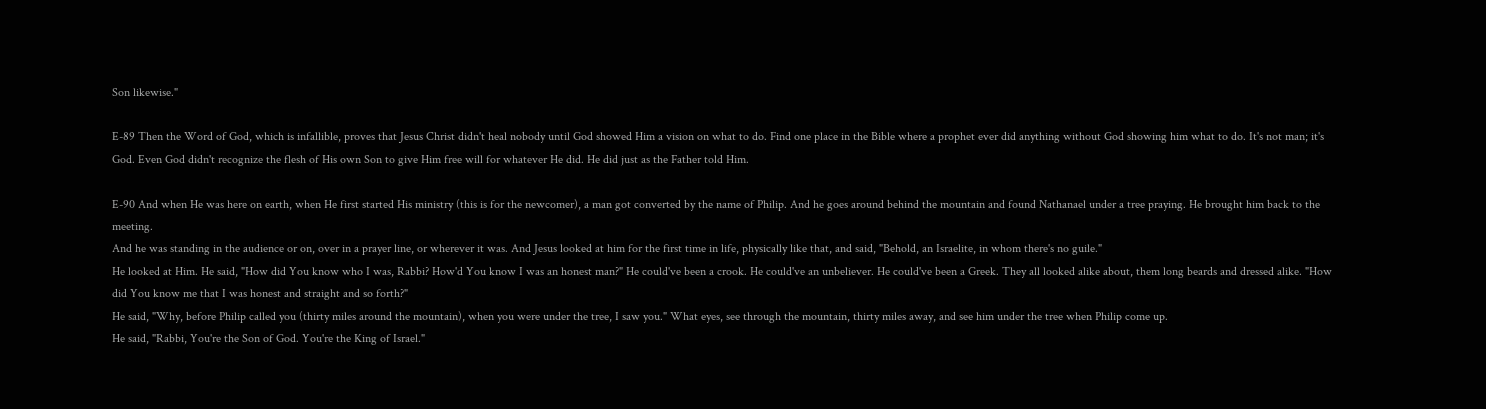Son likewise."

E-89 Then the Word of God, which is infallible, proves that Jesus Christ didn't heal nobody until God showed Him a vision on what to do. Find one place in the Bible where a prophet ever did anything without God showing him what to do. It's not man; it's God. Even God didn't recognize the flesh of His own Son to give Him free will for whatever He did. He did just as the Father told Him.

E-90 And when He was here on earth, when He first started His ministry (this is for the newcomer), a man got converted by the name of Philip. And he goes around behind the mountain and found Nathanael under a tree praying. He brought him back to the meeting.
And he was standing in the audience or on, over in a prayer line, or wherever it was. And Jesus looked at him for the first time in life, physically like that, and said, "Behold, an Israelite, in whom there's no guile."
He looked at Him. He said, "How did You know who I was, Rabbi? How'd You know I was an honest man?" He could've been a crook. He could've an unbeliever. He could've been a Greek. They all looked alike about, them long beards and dressed alike. "How did You know me that I was honest and straight and so forth?"
He said, "Why, before Philip called you (thirty miles around the mountain), when you were under the tree, I saw you." What eyes, see through the mountain, thirty miles away, and see him under the tree when Philip come up.
He said, "Rabbi, You're the Son of God. You're the King of Israel."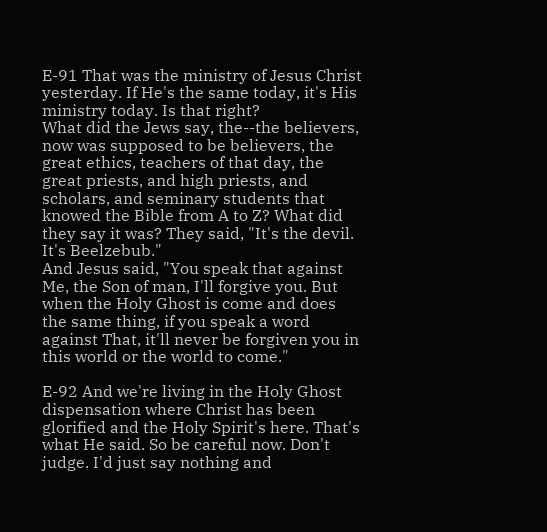E-91 That was the ministry of Jesus Christ yesterday. If He's the same today, it's His ministry today. Is that right?
What did the Jews say, the--the believers, now was supposed to be believers, the great ethics, teachers of that day, the great priests, and high priests, and scholars, and seminary students that knowed the Bible from A to Z? What did they say it was? They said, "It's the devil. It's Beelzebub."
And Jesus said, "You speak that against Me, the Son of man, I'll forgive you. But when the Holy Ghost is come and does the same thing, if you speak a word against That, it'll never be forgiven you in this world or the world to come."

E-92 And we're living in the Holy Ghost dispensation where Christ has been glorified and the Holy Spirit's here. That's what He said. So be careful now. Don't judge. I'd just say nothing and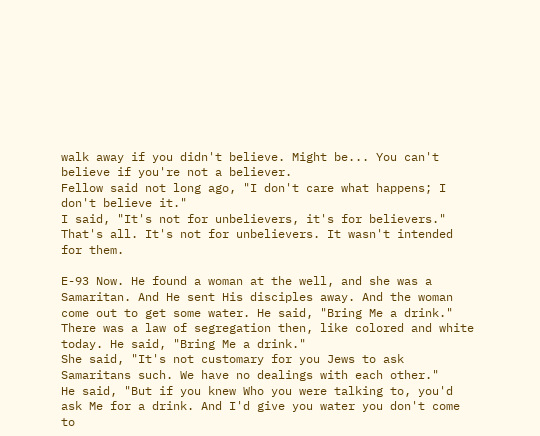walk away if you didn't believe. Might be... You can't believe if you're not a believer.
Fellow said not long ago, "I don't care what happens; I don't believe it."
I said, "It's not for unbelievers, it's for believers." That's all. It's not for unbelievers. It wasn't intended for them.

E-93 Now. He found a woman at the well, and she was a Samaritan. And He sent His disciples away. And the woman come out to get some water. He said, "Bring Me a drink." There was a law of segregation then, like colored and white today. He said, "Bring Me a drink."
She said, "It's not customary for you Jews to ask Samaritans such. We have no dealings with each other."
He said, "But if you knew Who you were talking to, you'd ask Me for a drink. And I'd give you water you don't come to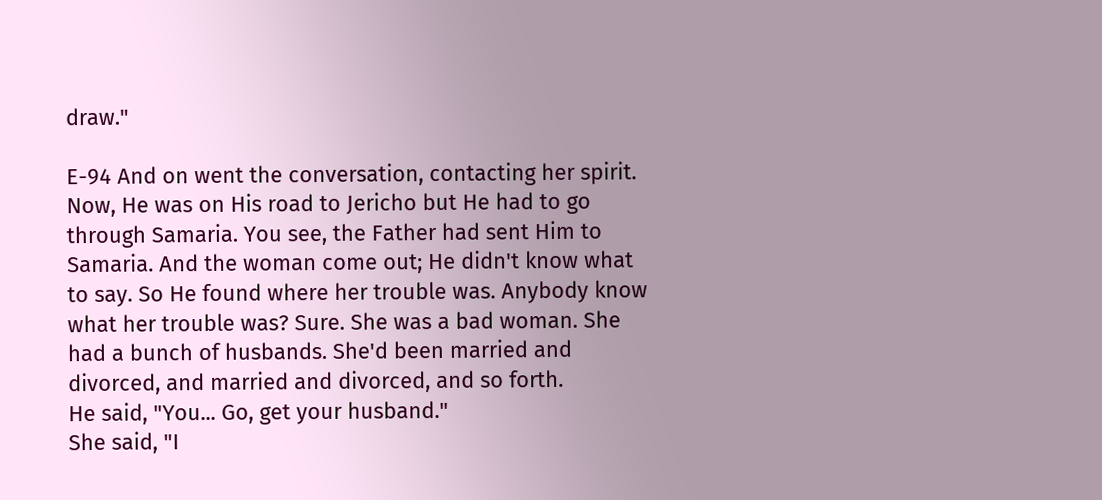draw."

E-94 And on went the conversation, contacting her spirit. Now, He was on His road to Jericho but He had to go through Samaria. You see, the Father had sent Him to Samaria. And the woman come out; He didn't know what to say. So He found where her trouble was. Anybody know what her trouble was? Sure. She was a bad woman. She had a bunch of husbands. She'd been married and divorced, and married and divorced, and so forth.
He said, "You... Go, get your husband."
She said, "I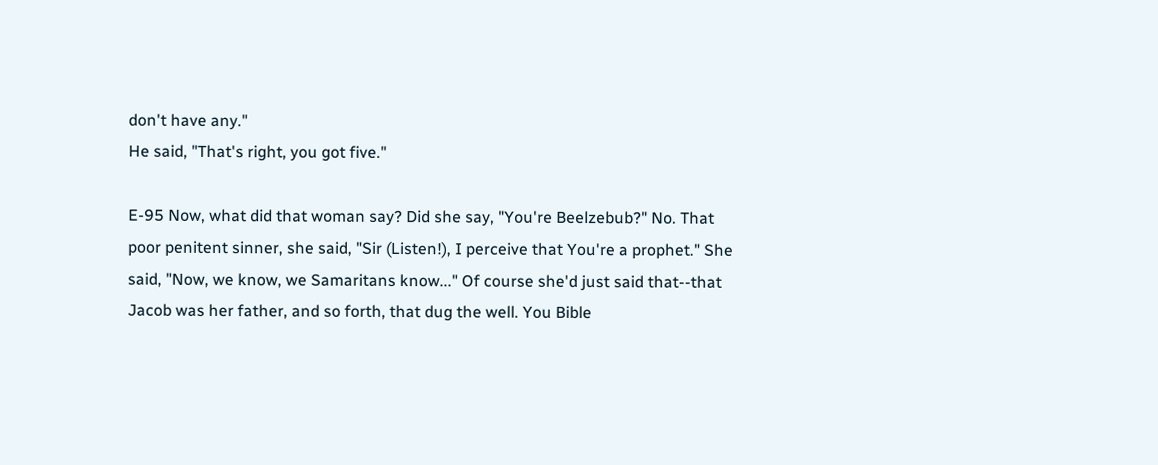don't have any."
He said, "That's right, you got five."

E-95 Now, what did that woman say? Did she say, "You're Beelzebub?" No. That poor penitent sinner, she said, "Sir (Listen!), I perceive that You're a prophet." She said, "Now, we know, we Samaritans know..." Of course she'd just said that--that Jacob was her father, and so forth, that dug the well. You Bible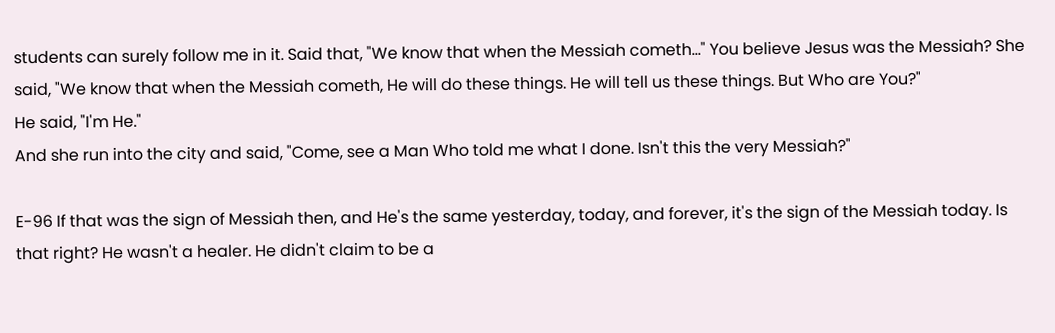students can surely follow me in it. Said that, "We know that when the Messiah cometh..." You believe Jesus was the Messiah? She said, "We know that when the Messiah cometh, He will do these things. He will tell us these things. But Who are You?"
He said, "I'm He."
And she run into the city and said, "Come, see a Man Who told me what I done. Isn't this the very Messiah?"

E-96 If that was the sign of Messiah then, and He's the same yesterday, today, and forever, it's the sign of the Messiah today. Is that right? He wasn't a healer. He didn't claim to be a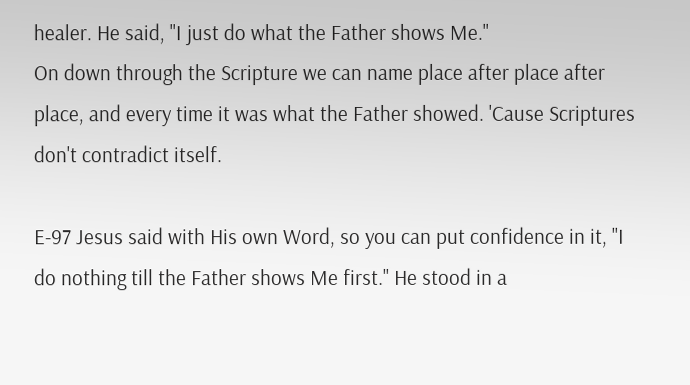healer. He said, "I just do what the Father shows Me."
On down through the Scripture we can name place after place after place, and every time it was what the Father showed. 'Cause Scriptures don't contradict itself.

E-97 Jesus said with His own Word, so you can put confidence in it, "I do nothing till the Father shows Me first." He stood in a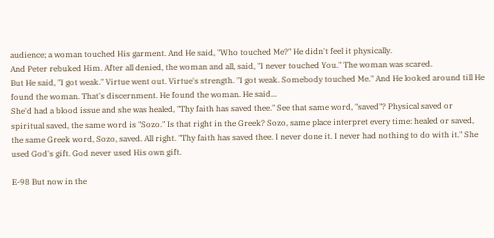audience; a woman touched His garment. And He said, "Who touched Me?" He didn't feel it physically.
And Peter rebuked Him. After all denied, the woman and all, said, "I never touched You." The woman was scared.
But He said, "I got weak." Virtue went out. Virtue's strength. "I got weak. Somebody touched Me." And He looked around till He found the woman. That's discernment. He found the woman. He said...
She'd had a blood issue and she was healed, "Thy faith has saved thee." See that same word, "saved"? Physical saved or spiritual saved, the same word is "Sozo." Is that right in the Greek? Sozo, same place interpret every time: healed or saved, the same Greek word, Sozo, saved. All right. "Thy faith has saved thee. I never done it. I never had nothing to do with it." She used God's gift. God never used His own gift.

E-98 But now in the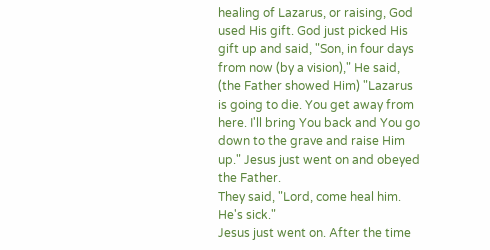healing of Lazarus, or raising, God used His gift. God just picked His gift up and said, "Son, in four days from now (by a vision)," He said, (the Father showed Him) "Lazarus is going to die. You get away from here. I'll bring You back and You go down to the grave and raise Him up." Jesus just went on and obeyed the Father.
They said, "Lord, come heal him. He's sick."
Jesus just went on. After the time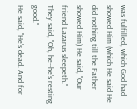was fulfilled, which God had showed Him (which He said He did nothing till the Father showed Him) He said, "Our friend Lazarus sleepeth."
They said, "Oh, he--he's resting good."
He said, "He's dead. And for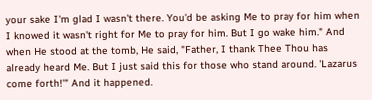your sake I'm glad I wasn't there. You'd be asking Me to pray for him when I knowed it wasn't right for Me to pray for him. But I go wake him." And when He stood at the tomb, He said, "Father, I thank Thee Thou has already heard Me. But I just said this for those who stand around. 'Lazarus come forth!'" And it happened.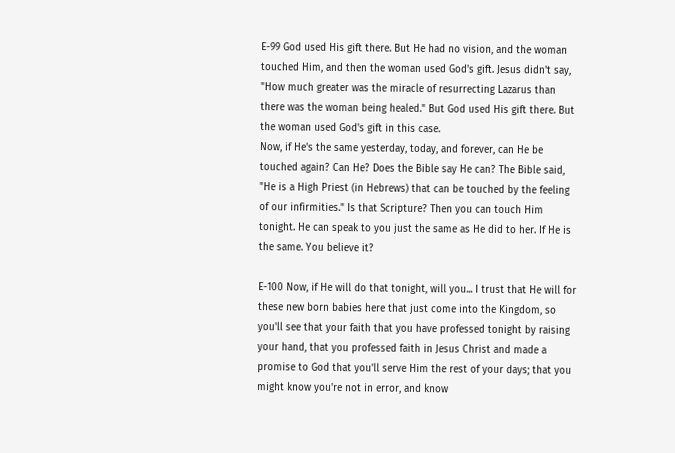E-99 God used His gift there. But He had no vision, and the woman touched Him, and then the woman used God's gift. Jesus didn't say, "How much greater was the miracle of resurrecting Lazarus than there was the woman being healed." But God used His gift there. But the woman used God's gift in this case.
Now, if He's the same yesterday, today, and forever, can He be touched again? Can He? Does the Bible say He can? The Bible said, "He is a High Priest (in Hebrews) that can be touched by the feeling of our infirmities." Is that Scripture? Then you can touch Him tonight. He can speak to you just the same as He did to her. If He is the same. You believe it?

E-100 Now, if He will do that tonight, will you... I trust that He will for these new born babies here that just come into the Kingdom, so you'll see that your faith that you have professed tonight by raising your hand, that you professed faith in Jesus Christ and made a promise to God that you'll serve Him the rest of your days; that you might know you're not in error, and know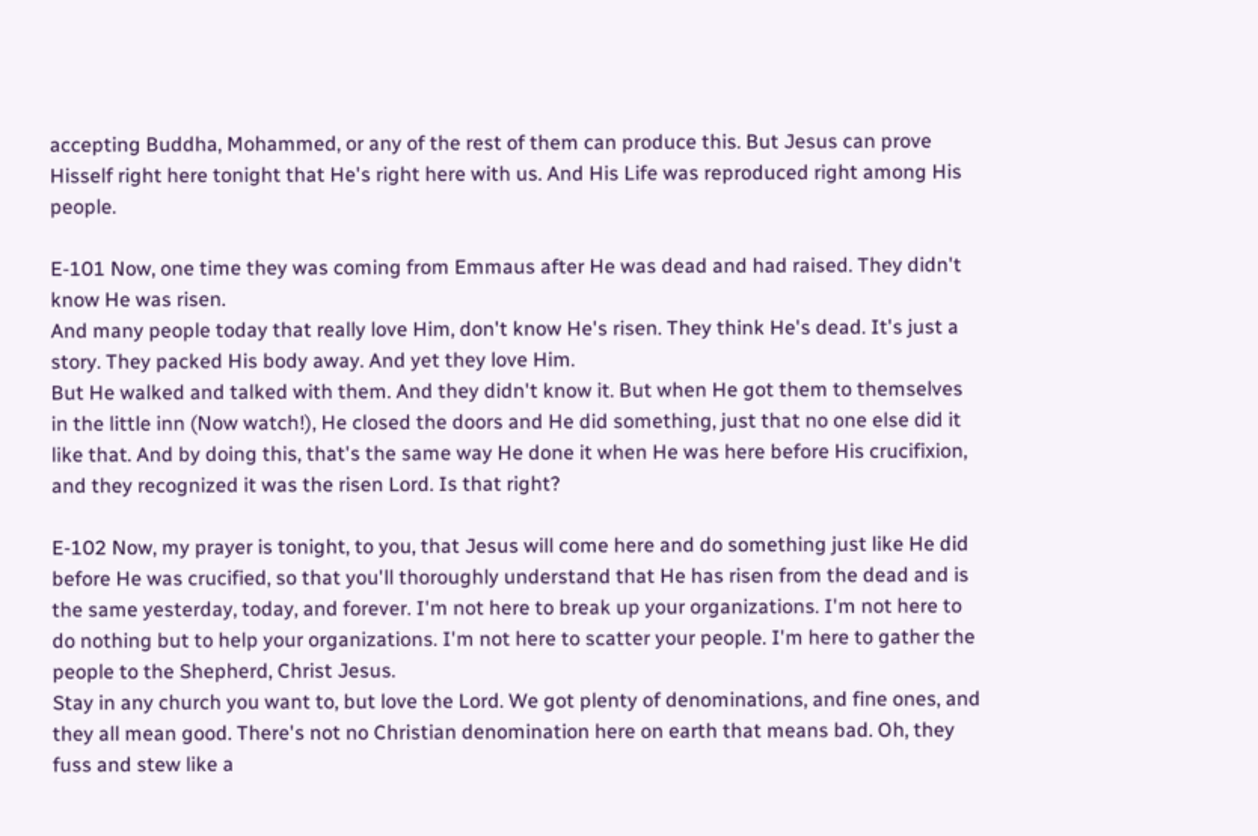accepting Buddha, Mohammed, or any of the rest of them can produce this. But Jesus can prove Hisself right here tonight that He's right here with us. And His Life was reproduced right among His people.

E-101 Now, one time they was coming from Emmaus after He was dead and had raised. They didn't know He was risen.
And many people today that really love Him, don't know He's risen. They think He's dead. It's just a story. They packed His body away. And yet they love Him.
But He walked and talked with them. And they didn't know it. But when He got them to themselves in the little inn (Now watch!), He closed the doors and He did something, just that no one else did it like that. And by doing this, that's the same way He done it when He was here before His crucifixion, and they recognized it was the risen Lord. Is that right?

E-102 Now, my prayer is tonight, to you, that Jesus will come here and do something just like He did before He was crucified, so that you'll thoroughly understand that He has risen from the dead and is the same yesterday, today, and forever. I'm not here to break up your organizations. I'm not here to do nothing but to help your organizations. I'm not here to scatter your people. I'm here to gather the people to the Shepherd, Christ Jesus.
Stay in any church you want to, but love the Lord. We got plenty of denominations, and fine ones, and they all mean good. There's not no Christian denomination here on earth that means bad. Oh, they fuss and stew like a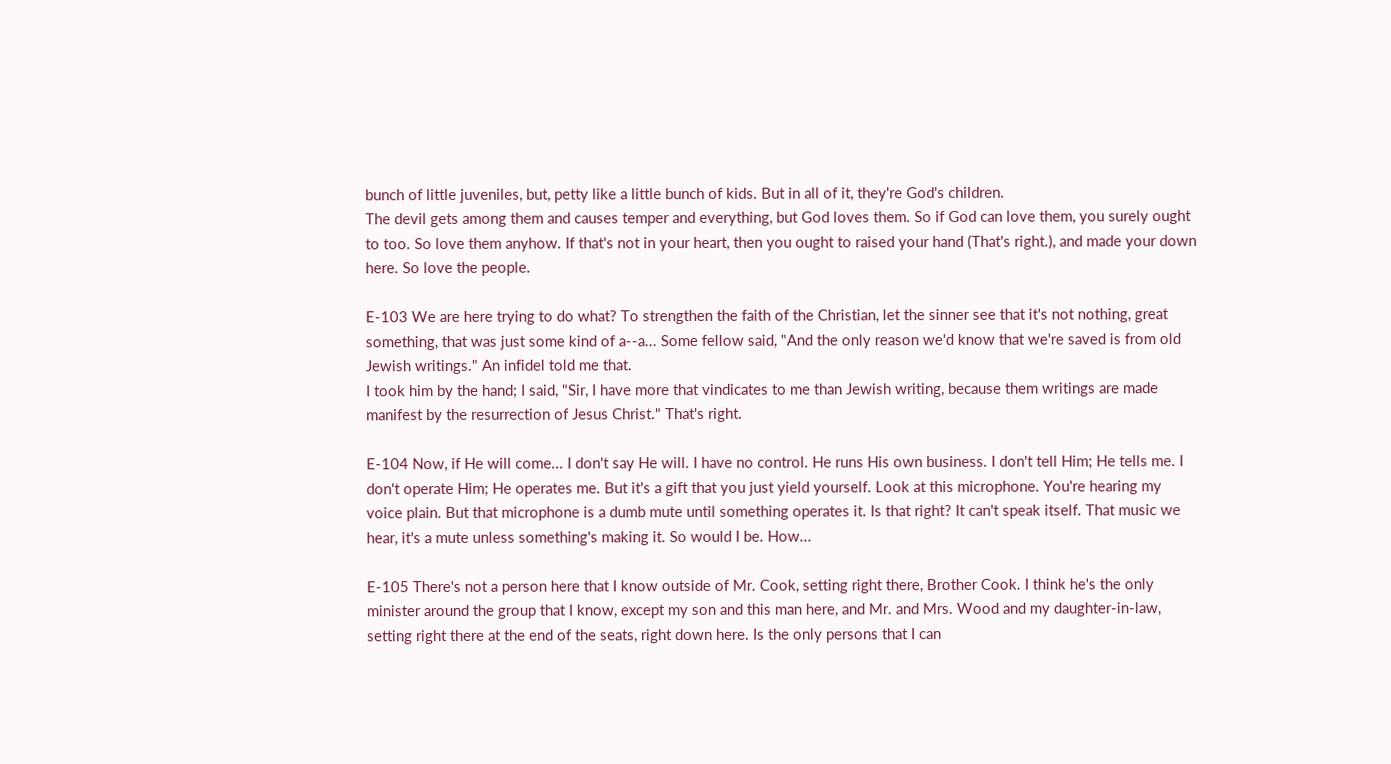bunch of little juveniles, but, petty like a little bunch of kids. But in all of it, they're God's children.
The devil gets among them and causes temper and everything, but God loves them. So if God can love them, you surely ought to too. So love them anyhow. If that's not in your heart, then you ought to raised your hand (That's right.), and made your down here. So love the people.

E-103 We are here trying to do what? To strengthen the faith of the Christian, let the sinner see that it's not nothing, great something, that was just some kind of a--a... Some fellow said, "And the only reason we'd know that we're saved is from old Jewish writings." An infidel told me that.
I took him by the hand; I said, "Sir, I have more that vindicates to me than Jewish writing, because them writings are made manifest by the resurrection of Jesus Christ." That's right.

E-104 Now, if He will come... I don't say He will. I have no control. He runs His own business. I don't tell Him; He tells me. I don't operate Him; He operates me. But it's a gift that you just yield yourself. Look at this microphone. You're hearing my voice plain. But that microphone is a dumb mute until something operates it. Is that right? It can't speak itself. That music we hear, it's a mute unless something's making it. So would I be. How...

E-105 There's not a person here that I know outside of Mr. Cook, setting right there, Brother Cook. I think he's the only minister around the group that I know, except my son and this man here, and Mr. and Mrs. Wood and my daughter-in-law, setting right there at the end of the seats, right down here. Is the only persons that I can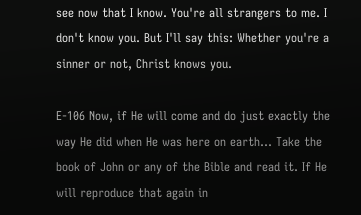see now that I know. You're all strangers to me. I don't know you. But I'll say this: Whether you're a sinner or not, Christ knows you.

E-106 Now, if He will come and do just exactly the way He did when He was here on earth... Take the book of John or any of the Bible and read it. If He will reproduce that again in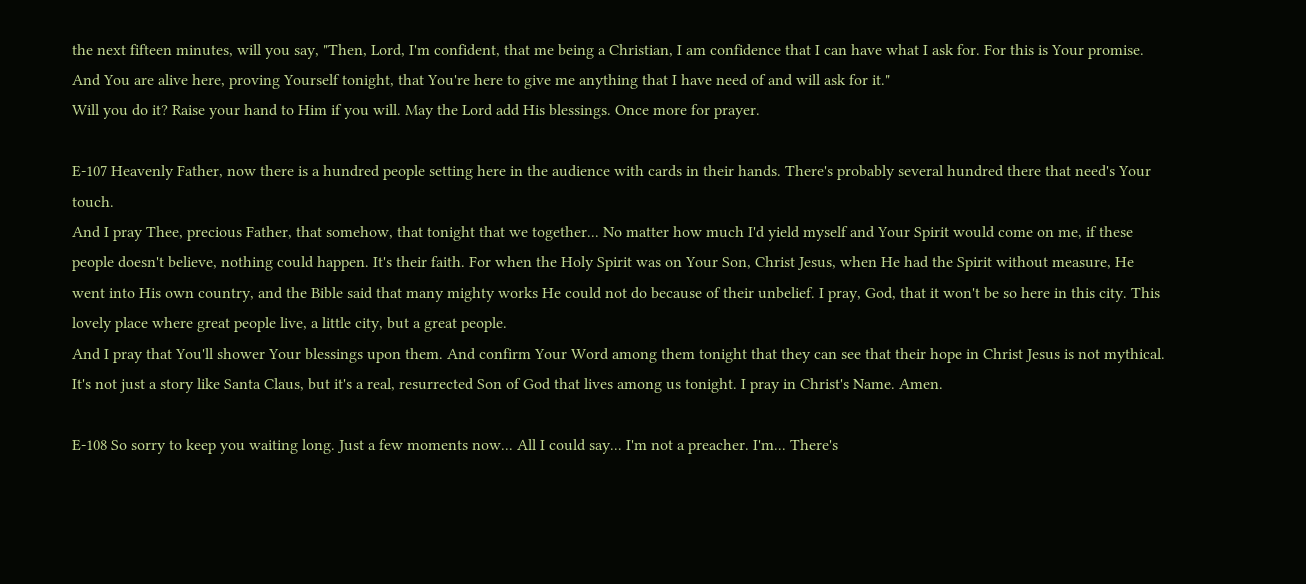the next fifteen minutes, will you say, "Then, Lord, I'm confident, that me being a Christian, I am confidence that I can have what I ask for. For this is Your promise. And You are alive here, proving Yourself tonight, that You're here to give me anything that I have need of and will ask for it."
Will you do it? Raise your hand to Him if you will. May the Lord add His blessings. Once more for prayer.

E-107 Heavenly Father, now there is a hundred people setting here in the audience with cards in their hands. There's probably several hundred there that need's Your touch.
And I pray Thee, precious Father, that somehow, that tonight that we together... No matter how much I'd yield myself and Your Spirit would come on me, if these people doesn't believe, nothing could happen. It's their faith. For when the Holy Spirit was on Your Son, Christ Jesus, when He had the Spirit without measure, He went into His own country, and the Bible said that many mighty works He could not do because of their unbelief. I pray, God, that it won't be so here in this city. This lovely place where great people live, a little city, but a great people.
And I pray that You'll shower Your blessings upon them. And confirm Your Word among them tonight that they can see that their hope in Christ Jesus is not mythical. It's not just a story like Santa Claus, but it's a real, resurrected Son of God that lives among us tonight. I pray in Christ's Name. Amen.

E-108 So sorry to keep you waiting long. Just a few moments now... All I could say... I'm not a preacher. I'm... There's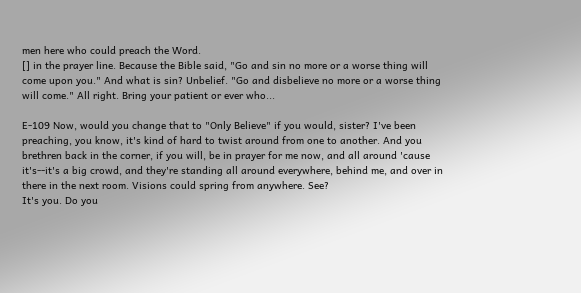men here who could preach the Word.
[] in the prayer line. Because the Bible said, "Go and sin no more or a worse thing will come upon you." And what is sin? Unbelief. "Go and disbelieve no more or a worse thing will come." All right. Bring your patient or ever who...

E-109 Now, would you change that to "Only Believe" if you would, sister? I've been preaching, you know, it's kind of hard to twist around from one to another. And you brethren back in the corner, if you will, be in prayer for me now, and all around 'cause it's--it's a big crowd, and they're standing all around everywhere, behind me, and over in there in the next room. Visions could spring from anywhere. See?
It's you. Do you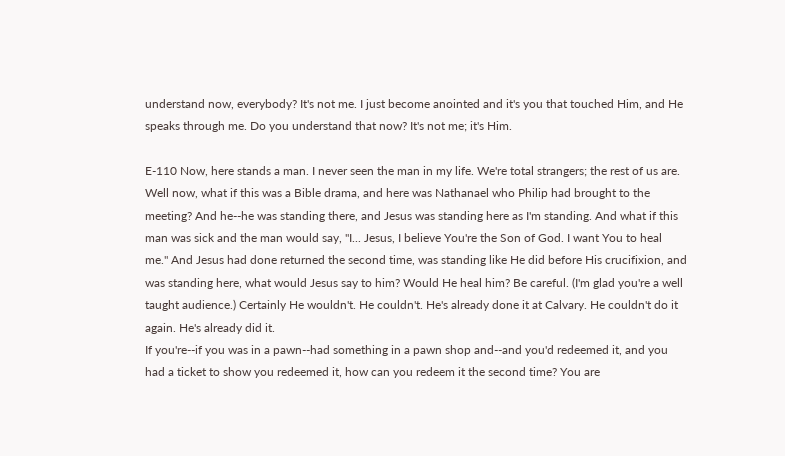understand now, everybody? It's not me. I just become anointed and it's you that touched Him, and He speaks through me. Do you understand that now? It's not me; it's Him.

E-110 Now, here stands a man. I never seen the man in my life. We're total strangers; the rest of us are. Well now, what if this was a Bible drama, and here was Nathanael who Philip had brought to the meeting? And he--he was standing there, and Jesus was standing here as I'm standing. And what if this man was sick and the man would say, "I... Jesus, I believe You're the Son of God. I want You to heal me." And Jesus had done returned the second time, was standing like He did before His crucifixion, and was standing here, what would Jesus say to him? Would He heal him? Be careful. (I'm glad you're a well taught audience.) Certainly He wouldn't. He couldn't. He's already done it at Calvary. He couldn't do it again. He's already did it.
If you're--if you was in a pawn--had something in a pawn shop and--and you'd redeemed it, and you had a ticket to show you redeemed it, how can you redeem it the second time? You are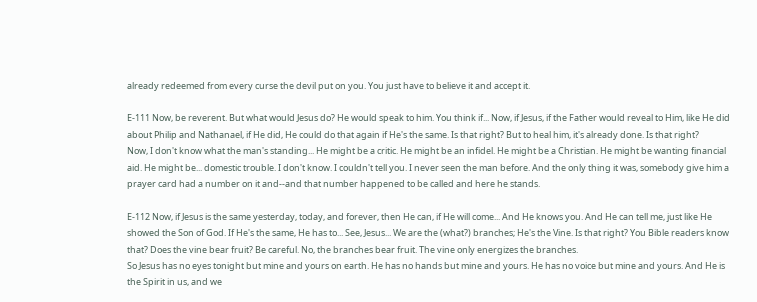already redeemed from every curse the devil put on you. You just have to believe it and accept it.

E-111 Now, be reverent. But what would Jesus do? He would speak to him. You think if... Now, if Jesus, if the Father would reveal to Him, like He did about Philip and Nathanael, if He did, He could do that again if He's the same. Is that right? But to heal him, it's already done. Is that right?
Now, I don't know what the man's standing... He might be a critic. He might be an infidel. He might be a Christian. He might be wanting financial aid. He might be... domestic trouble. I don't know. I couldn't tell you. I never seen the man before. And the only thing it was, somebody give him a prayer card had a number on it and--and that number happened to be called and here he stands.

E-112 Now, if Jesus is the same yesterday, today, and forever, then He can, if He will come... And He knows you. And He can tell me, just like He showed the Son of God. If He's the same, He has to... See, Jesus... We are the (what?) branches; He's the Vine. Is that right? You Bible readers know that? Does the vine bear fruit? Be careful. No, the branches bear fruit. The vine only energizes the branches.
So Jesus has no eyes tonight but mine and yours on earth. He has no hands but mine and yours. He has no voice but mine and yours. And He is the Spirit in us, and we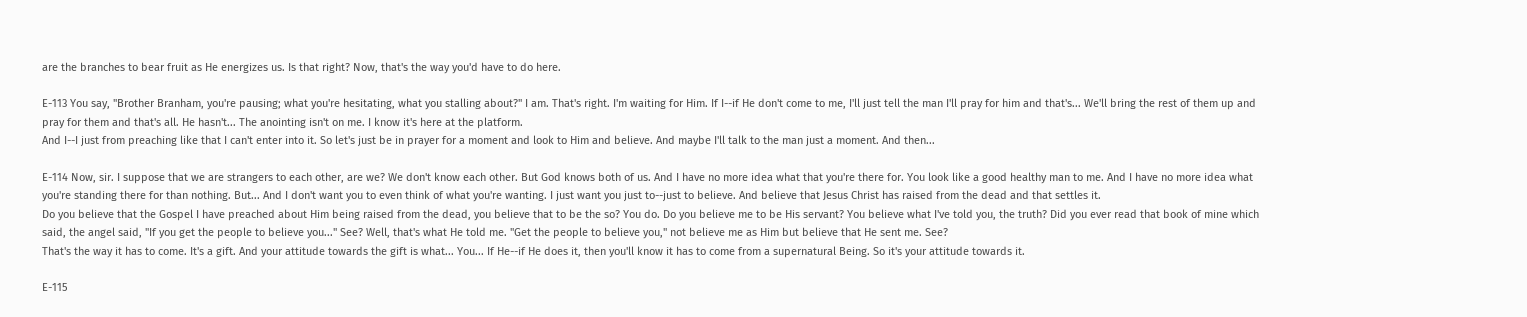are the branches to bear fruit as He energizes us. Is that right? Now, that's the way you'd have to do here.

E-113 You say, "Brother Branham, you're pausing; what you're hesitating, what you stalling about?" I am. That's right. I'm waiting for Him. If I--if He don't come to me, I'll just tell the man I'll pray for him and that's... We'll bring the rest of them up and pray for them and that's all. He hasn't... The anointing isn't on me. I know it's here at the platform.
And I--I just from preaching like that I can't enter into it. So let's just be in prayer for a moment and look to Him and believe. And maybe I'll talk to the man just a moment. And then...

E-114 Now, sir. I suppose that we are strangers to each other, are we? We don't know each other. But God knows both of us. And I have no more idea what that you're there for. You look like a good healthy man to me. And I have no more idea what you're standing there for than nothing. But... And I don't want you to even think of what you're wanting. I just want you just to--just to believe. And believe that Jesus Christ has raised from the dead and that settles it.
Do you believe that the Gospel I have preached about Him being raised from the dead, you believe that to be the so? You do. Do you believe me to be His servant? You believe what I've told you, the truth? Did you ever read that book of mine which said, the angel said, "If you get the people to believe you..." See? Well, that's what He told me. "Get the people to believe you," not believe me as Him but believe that He sent me. See?
That's the way it has to come. It's a gift. And your attitude towards the gift is what... You... If He--if He does it, then you'll know it has to come from a supernatural Being. So it's your attitude towards it.

E-115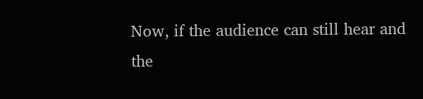Now, if the audience can still hear and the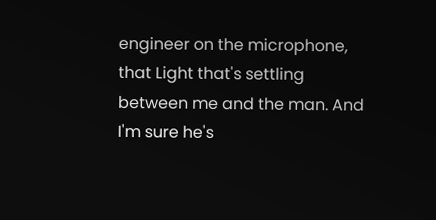engineer on the microphone, that Light that's settling between me and the man. And I'm sure he's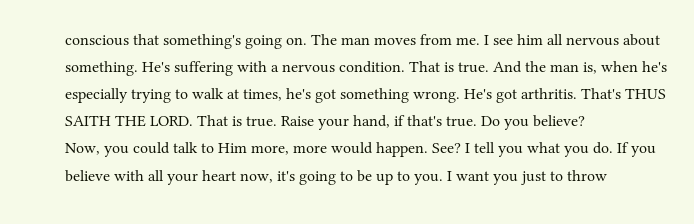conscious that something's going on. The man moves from me. I see him all nervous about something. He's suffering with a nervous condition. That is true. And the man is, when he's especially trying to walk at times, he's got something wrong. He's got arthritis. That's THUS SAITH THE LORD. That is true. Raise your hand, if that's true. Do you believe?
Now, you could talk to Him more, more would happen. See? I tell you what you do. If you believe with all your heart now, it's going to be up to you. I want you just to throw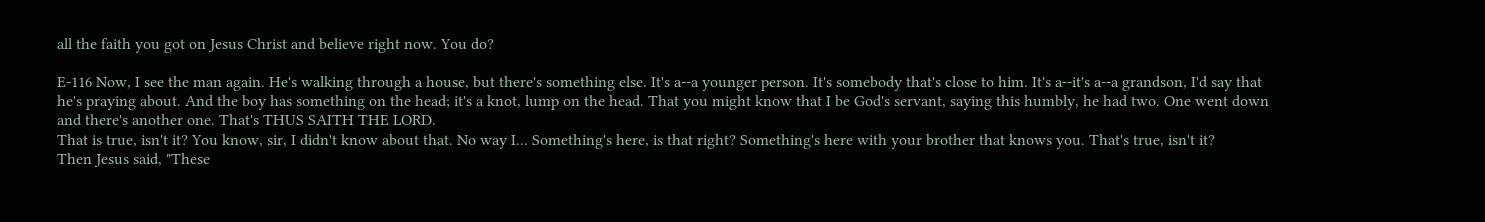all the faith you got on Jesus Christ and believe right now. You do?

E-116 Now, I see the man again. He's walking through a house, but there's something else. It's a--a younger person. It's somebody that's close to him. It's a--it's a--a grandson, I'd say that he's praying about. And the boy has something on the head; it's a knot, lump on the head. That you might know that I be God's servant, saying this humbly, he had two. One went down and there's another one. That's THUS SAITH THE LORD.
That is true, isn't it? You know, sir, I didn't know about that. No way I... Something's here, is that right? Something's here with your brother that knows you. That's true, isn't it?
Then Jesus said, "These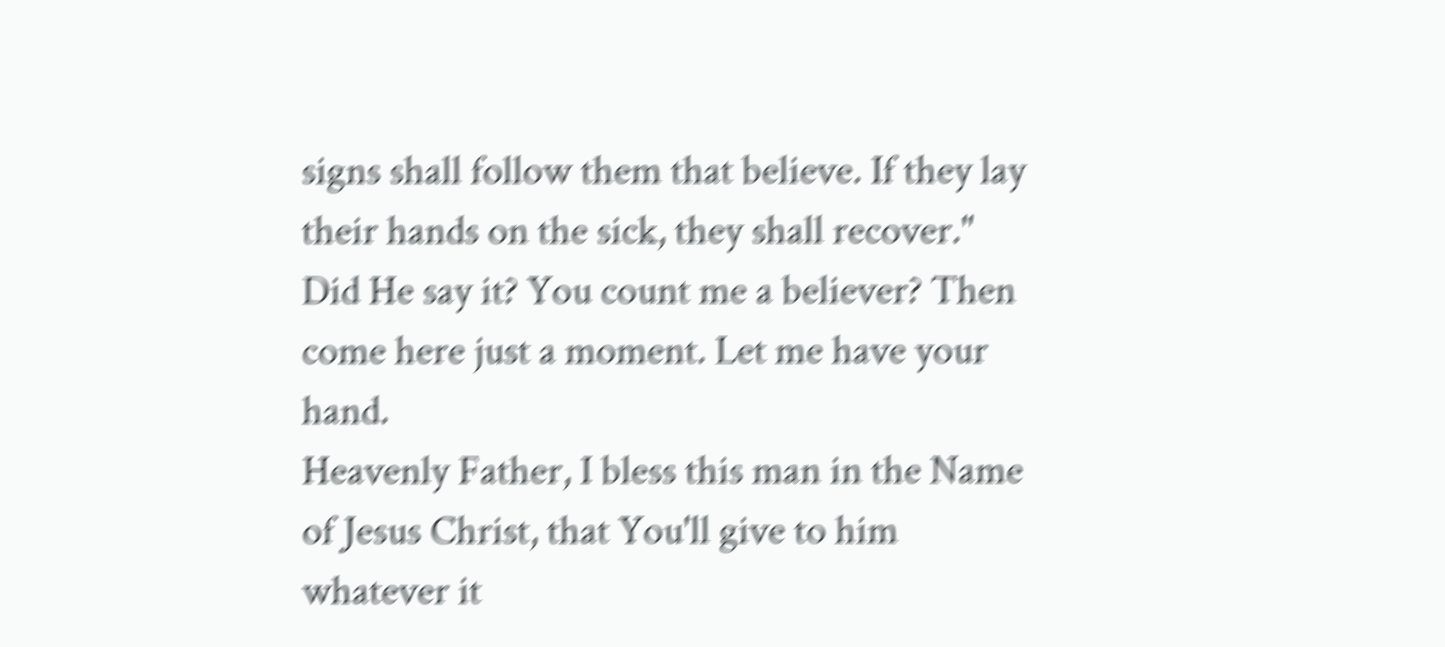signs shall follow them that believe. If they lay their hands on the sick, they shall recover." Did He say it? You count me a believer? Then come here just a moment. Let me have your hand.
Heavenly Father, I bless this man in the Name of Jesus Christ, that You'll give to him whatever it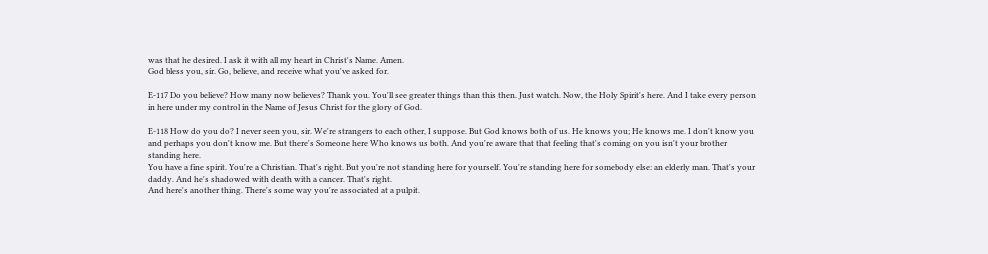was that he desired. I ask it with all my heart in Christ's Name. Amen.
God bless you, sir. Go, believe, and receive what you've asked for.

E-117 Do you believe? How many now believes? Thank you. You'll see greater things than this then. Just watch. Now, the Holy Spirit's here. And I take every person in here under my control in the Name of Jesus Christ for the glory of God.

E-118 How do you do? I never seen you, sir. We're strangers to each other, I suppose. But God knows both of us. He knows you; He knows me. I don't know you and perhaps you don't know me. But there's Someone here Who knows us both. And you're aware that that feeling that's coming on you isn't your brother standing here.
You have a fine spirit. You're a Christian. That's right. But you're not standing here for yourself. You're standing here for somebody else: an elderly man. That's your daddy. And he's shadowed with death with a cancer. That's right.
And here's another thing. There's some way you're associated at a pulpit.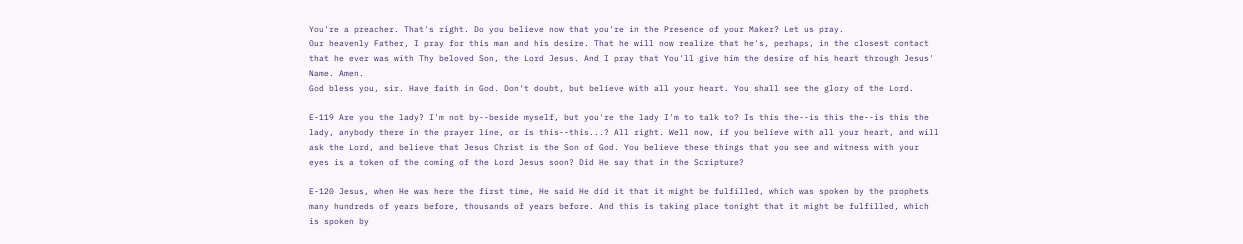You're a preacher. That's right. Do you believe now that you're in the Presence of your Maker? Let us pray.
Our heavenly Father, I pray for this man and his desire. That he will now realize that he's, perhaps, in the closest contact that he ever was with Thy beloved Son, the Lord Jesus. And I pray that You'll give him the desire of his heart through Jesus' Name. Amen.
God bless you, sir. Have faith in God. Don't doubt, but believe with all your heart. You shall see the glory of the Lord.

E-119 Are you the lady? I'm not by--beside myself, but you're the lady I'm to talk to? Is this the--is this the--is this the lady, anybody there in the prayer line, or is this--this...? All right. Well now, if you believe with all your heart, and will ask the Lord, and believe that Jesus Christ is the Son of God. You believe these things that you see and witness with your eyes is a token of the coming of the Lord Jesus soon? Did He say that in the Scripture?

E-120 Jesus, when He was here the first time, He said He did it that it might be fulfilled, which was spoken by the prophets many hundreds of years before, thousands of years before. And this is taking place tonight that it might be fulfilled, which is spoken by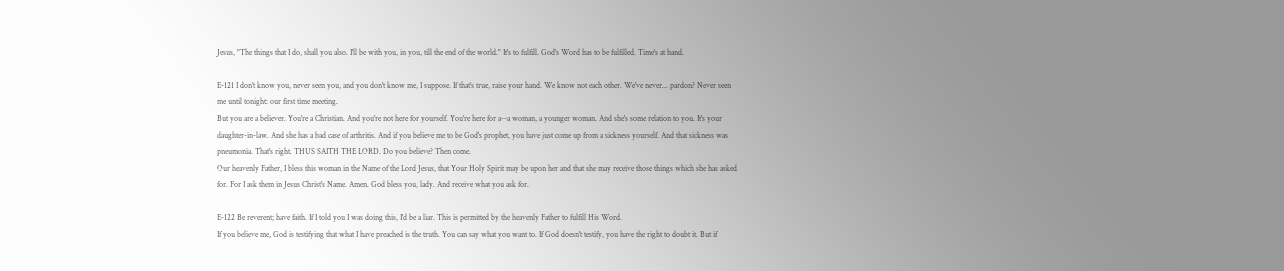Jesus, "The things that I do, shall you also. I'll be with you, in you, till the end of the world." It's to fulfill. God's Word has to be fulfilled. Time's at hand.

E-121 I don't know you, never seen you, and you don't know me, I suppose. If that's true, raise your hand. We know not each other. We've never... pardon? Never seen me until tonight: our first time meeting.
But you are a believer. You're a Christian. And you're not here for yourself. You're here for a--a woman, a younger woman. And she's some relation to you. It's your daughter-in-law. And she has a bad case of arthritis. And if you believe me to be God's prophet, you have just come up from a sickness yourself. And that sickness was pneumonia. That's right. THUS SAITH THE LORD. Do you believe? Then come.
Our heavenly Father, I bless this woman in the Name of the Lord Jesus, that Your Holy Spirit may be upon her and that she may receive those things which she has asked for. For I ask them in Jesus Christ's Name. Amen. God bless you, lady. And receive what you ask for.

E-122 Be reverent; have faith. If I told you I was doing this, I'd be a liar. This is permitted by the heavenly Father to fulfill His Word.
If you believe me, God is testifying that what I have preached is the truth. You can say what you want to. If God doesn't testify, you have the right to doubt it. But if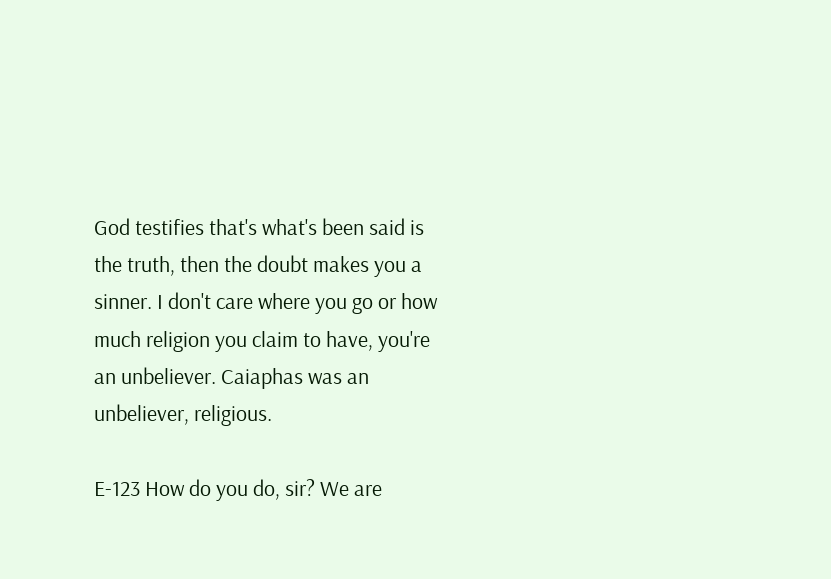God testifies that's what's been said is the truth, then the doubt makes you a sinner. I don't care where you go or how much religion you claim to have, you're an unbeliever. Caiaphas was an unbeliever, religious.

E-123 How do you do, sir? We are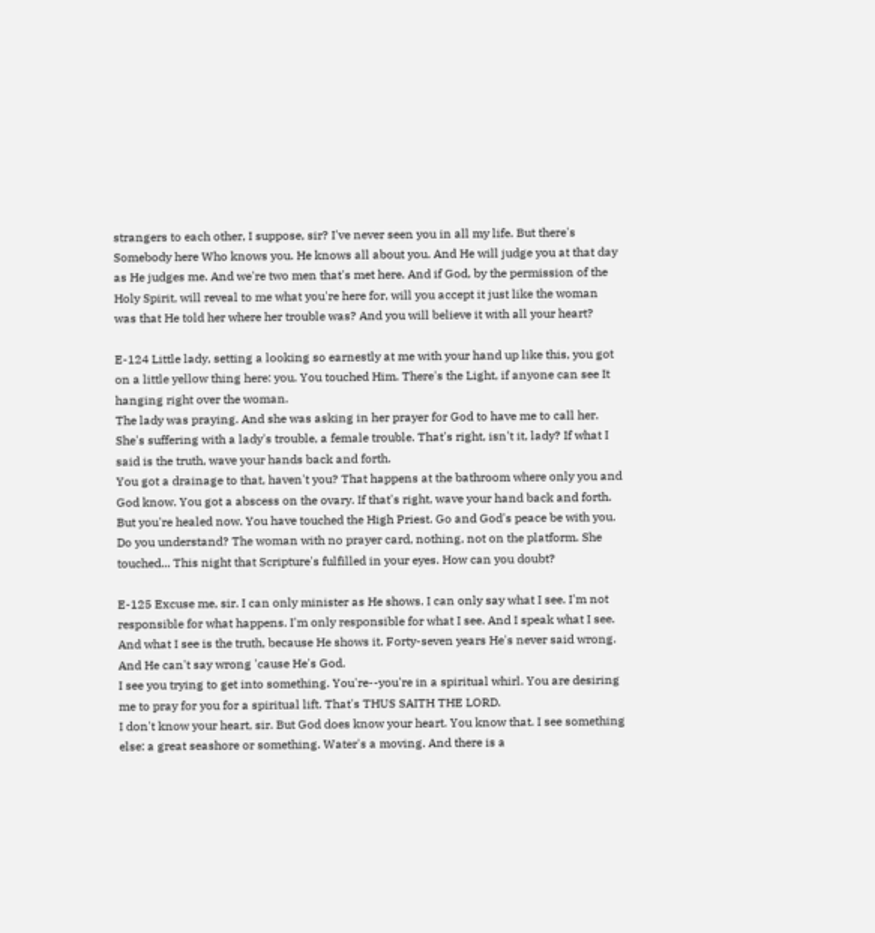strangers to each other, I suppose, sir? I've never seen you in all my life. But there's Somebody here Who knows you. He knows all about you. And He will judge you at that day as He judges me. And we're two men that's met here. And if God, by the permission of the Holy Spirit, will reveal to me what you're here for, will you accept it just like the woman was that He told her where her trouble was? And you will believe it with all your heart?

E-124 Little lady, setting a looking so earnestly at me with your hand up like this, you got on a little yellow thing here: you. You touched Him. There's the Light, if anyone can see It hanging right over the woman.
The lady was praying. And she was asking in her prayer for God to have me to call her. She's suffering with a lady's trouble, a female trouble. That's right, isn't it, lady? If what I said is the truth, wave your hands back and forth.
You got a drainage to that, haven't you? That happens at the bathroom where only you and God know. You got a abscess on the ovary. If that's right, wave your hand back and forth. But you're healed now. You have touched the High Priest. Go and God's peace be with you.
Do you understand? The woman with no prayer card, nothing, not on the platform. She touched... This night that Scripture's fulfilled in your eyes. How can you doubt?

E-125 Excuse me, sir. I can only minister as He shows. I can only say what I see. I'm not responsible for what happens. I'm only responsible for what I see. And I speak what I see. And what I see is the truth, because He shows it. Forty-seven years He's never said wrong. And He can't say wrong 'cause He's God.
I see you trying to get into something. You're--you're in a spiritual whirl. You are desiring me to pray for you for a spiritual lift. That's THUS SAITH THE LORD.
I don't know your heart, sir. But God does know your heart. You know that. I see something else: a great seashore or something. Water's a moving. And there is a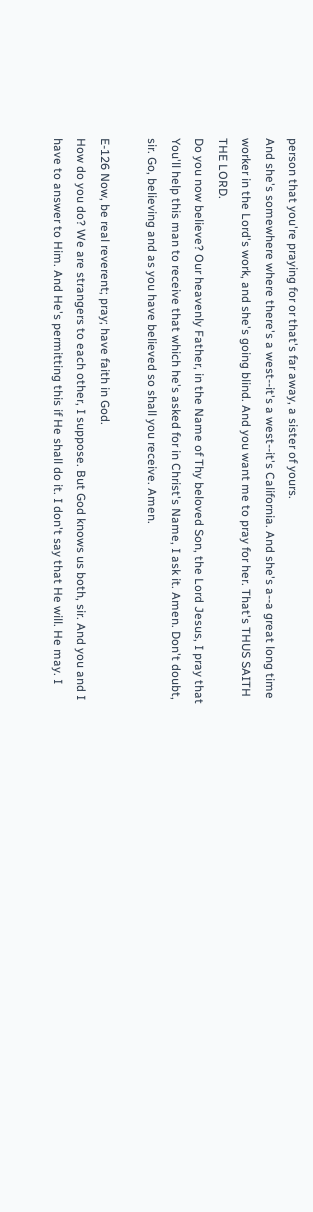person that you're praying for or that's far away, a sister of yours.
And she's somewhere where there's a west--it's a west--it's California. And she's a--a great long time worker in the Lord's work, and she's going blind. And you want me to pray for her. That's THUS SAITH THE LORD.
Do you now believe? Our heavenly Father, in the Name of Thy beloved Son, the Lord Jesus, I pray that You'll help this man to receive that which he's asked for in Christ's Name, I ask it. Amen. Don't doubt, sir. Go, believing and as you have believed so shall you receive. Amen.

E-126 Now, be real reverent; pray; have faith in God.
How do you do? We are strangers to each other, I suppose. But God knows us both, sir. And you and I have to answer to Him. And He's permitting this if He shall do it. I don't say that He will. He may. I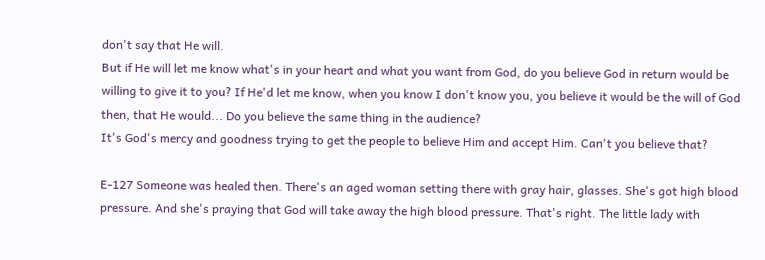don't say that He will.
But if He will let me know what's in your heart and what you want from God, do you believe God in return would be willing to give it to you? If He'd let me know, when you know I don't know you, you believe it would be the will of God then, that He would... Do you believe the same thing in the audience?
It's God's mercy and goodness trying to get the people to believe Him and accept Him. Can't you believe that?

E-127 Someone was healed then. There's an aged woman setting there with gray hair, glasses. She's got high blood pressure. And she's praying that God will take away the high blood pressure. That's right. The little lady with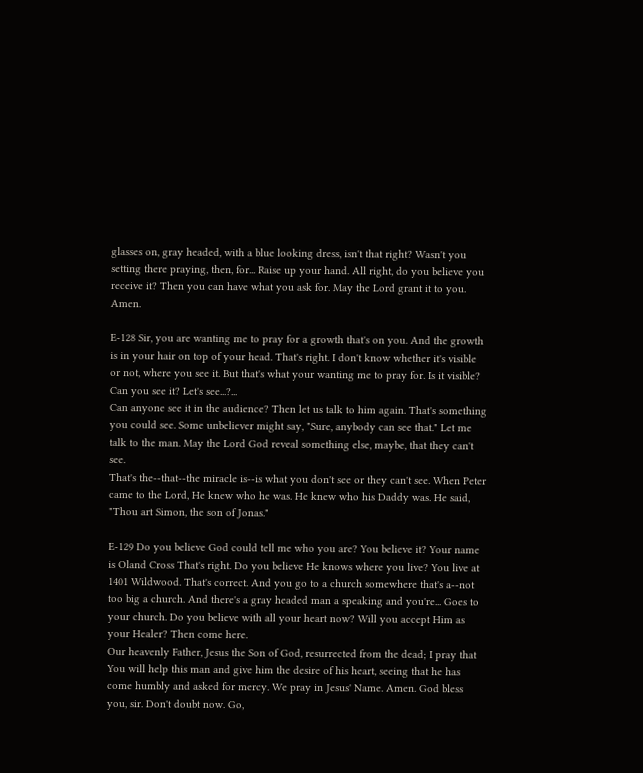glasses on, gray headed, with a blue looking dress, isn't that right? Wasn't you setting there praying, then, for... Raise up your hand. All right, do you believe you receive it? Then you can have what you ask for. May the Lord grant it to you. Amen.

E-128 Sir, you are wanting me to pray for a growth that's on you. And the growth is in your hair on top of your head. That's right. I don't know whether it's visible or not, where you see it. But that's what your wanting me to pray for. Is it visible? Can you see it? Let's see...?...
Can anyone see it in the audience? Then let us talk to him again. That's something you could see. Some unbeliever might say, "Sure, anybody can see that." Let me talk to the man. May the Lord God reveal something else, maybe, that they can't see.
That's the--that--the miracle is--is what you don't see or they can't see. When Peter came to the Lord, He knew who he was. He knew who his Daddy was. He said, "Thou art Simon, the son of Jonas."

E-129 Do you believe God could tell me who you are? You believe it? Your name is Oland Cross That's right. Do you believe He knows where you live? You live at 1401 Wildwood. That's correct. And you go to a church somewhere that's a--not too big a church. And there's a gray headed man a speaking and you're... Goes to your church. Do you believe with all your heart now? Will you accept Him as your Healer? Then come here.
Our heavenly Father, Jesus the Son of God, resurrected from the dead; I pray that You will help this man and give him the desire of his heart, seeing that he has come humbly and asked for mercy. We pray in Jesus' Name. Amen. God bless you, sir. Don't doubt now. Go,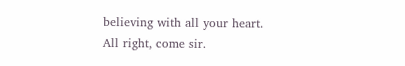believing with all your heart.
All right, come sir.